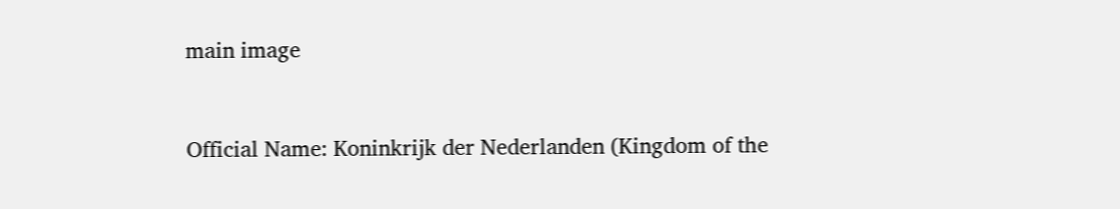main image


Official Name: Koninkrijk der Nederlanden (Kingdom of the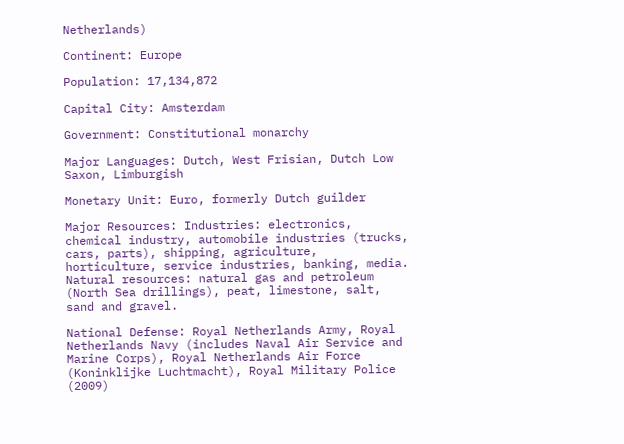Netherlands)

Continent: Europe

Population: 17,134,872

Capital City: Amsterdam

Government: Constitutional monarchy

Major Languages: Dutch, West Frisian, Dutch Low Saxon, Limburgish

Monetary Unit: Euro, formerly Dutch guilder

Major Resources: Industries: electronics, chemical industry, automobile industries (trucks, cars, parts), shipping, agriculture, horticulture, service industries, banking, media. Natural resources: natural gas and petroleum (North Sea drillings), peat, limestone, salt, sand and gravel.

National Defense: Royal Netherlands Army, Royal Netherlands Navy (includes Naval Air Service and Marine Corps), Royal Netherlands Air Force (Koninklijke Luchtmacht), Royal Military Police (2009)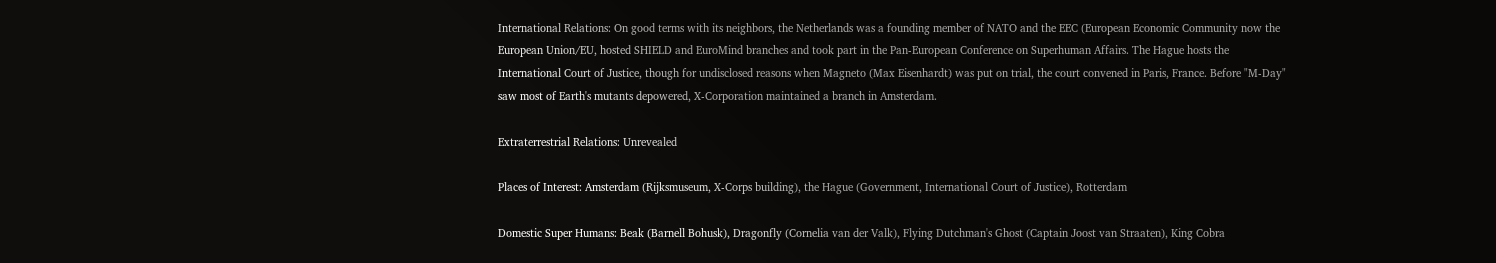International Relations: On good terms with its neighbors, the Netherlands was a founding member of NATO and the EEC (European Economic Community now the European Union/EU, hosted SHIELD and EuroMind branches and took part in the Pan-European Conference on Superhuman Affairs. The Hague hosts the International Court of Justice, though for undisclosed reasons when Magneto (Max Eisenhardt) was put on trial, the court convened in Paris, France. Before "M-Day" saw most of Earth's mutants depowered, X-Corporation maintained a branch in Amsterdam.

Extraterrestrial Relations: Unrevealed

Places of Interest: Amsterdam (Rijksmuseum, X-Corps building), the Hague (Government, International Court of Justice), Rotterdam

Domestic Super Humans: Beak (Barnell Bohusk), Dragonfly (Cornelia van der Valk), Flying Dutchman's Ghost (Captain Joost van Straaten), King Cobra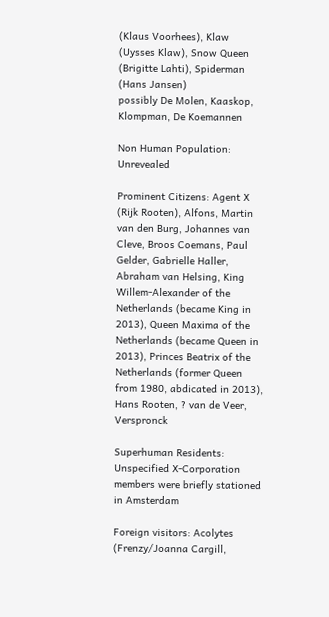(Klaus Voorhees), Klaw (Uysses Klaw), Snow Queen (Brigitte Lahti), Spiderman (Hans Jansen)
possibly De Molen, Kaaskop, Klompman, De Koemannen

Non Human Population: Unrevealed

Prominent Citizens: Agent X (Rijk Rooten), Alfons, Martin van den Burg, Johannes van Cleve, Broos Coemans, Paul Gelder, Gabrielle Haller, Abraham van Helsing, King Willem-Alexander of the Netherlands (became King in 2013), Queen Maxima of the Netherlands (became Queen in 2013), Princes Beatrix of the Netherlands (former Queen from 1980, abdicated in 2013), Hans Rooten, ? van de Veer, Verspronck

Superhuman Residents: Unspecified X-Corporation members were briefly stationed in Amsterdam

Foreign visitors: Acolytes (Frenzy/Joanna Cargill,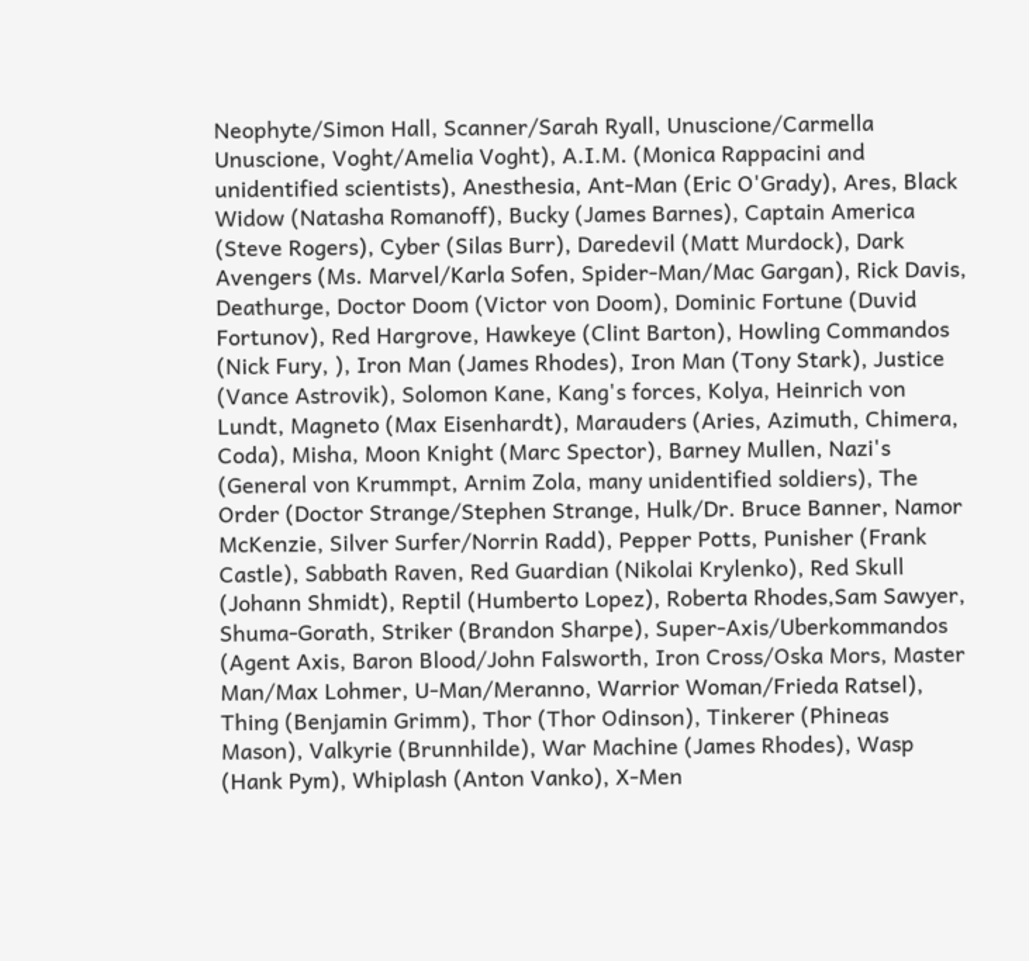Neophyte/Simon Hall, Scanner/Sarah Ryall, Unuscione/Carmella Unuscione, Voght/Amelia Voght), A.I.M. (Monica Rappacini and unidentified scientists), Anesthesia, Ant-Man (Eric O'Grady), Ares, Black Widow (Natasha Romanoff), Bucky (James Barnes), Captain America (Steve Rogers), Cyber (Silas Burr), Daredevil (Matt Murdock), Dark Avengers (Ms. Marvel/Karla Sofen, Spider-Man/Mac Gargan), Rick Davis, Deathurge, Doctor Doom (Victor von Doom), Dominic Fortune (Duvid Fortunov), Red Hargrove, Hawkeye (Clint Barton), Howling Commandos (Nick Fury, ), Iron Man (James Rhodes), Iron Man (Tony Stark), Justice (Vance Astrovik), Solomon Kane, Kang's forces, Kolya, Heinrich von Lundt, Magneto (Max Eisenhardt), Marauders (Aries, Azimuth, Chimera, Coda), Misha, Moon Knight (Marc Spector), Barney Mullen, Nazi's (General von Krummpt, Arnim Zola, many unidentified soldiers), The Order (Doctor Strange/Stephen Strange, Hulk/Dr. Bruce Banner, Namor McKenzie, Silver Surfer/Norrin Radd), Pepper Potts, Punisher (Frank Castle), Sabbath Raven, Red Guardian (Nikolai Krylenko), Red Skull (Johann Shmidt), Reptil (Humberto Lopez), Roberta Rhodes,Sam Sawyer, Shuma-Gorath, Striker (Brandon Sharpe), Super-Axis/Uberkommandos (Agent Axis, Baron Blood/John Falsworth, Iron Cross/Oska Mors, Master Man/Max Lohmer, U-Man/Meranno, Warrior Woman/Frieda Ratsel), Thing (Benjamin Grimm), Thor (Thor Odinson), Tinkerer (Phineas Mason), Valkyrie (Brunnhilde), War Machine (James Rhodes), Wasp (Hank Pym), Whiplash (Anton Vanko), X-Men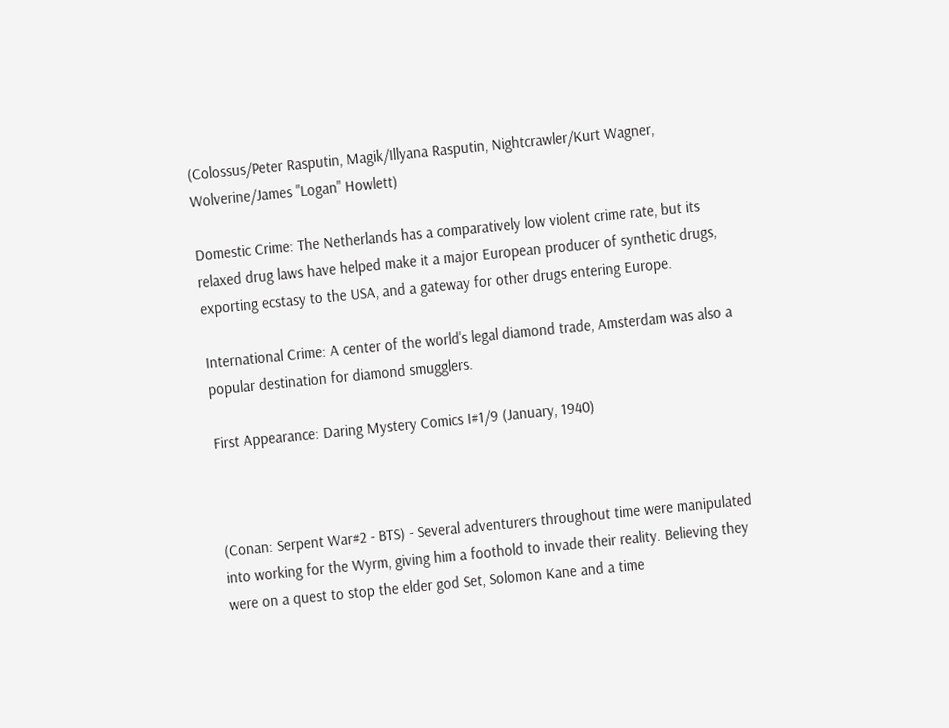(Colossus/Peter Rasputin, Magik/Illyana Rasputin, Nightcrawler/Kurt Wagner, Wolverine/James "Logan" Howlett)

Domestic Crime: The Netherlands has a comparatively low violent crime rate, but its relaxed drug laws have helped make it a major European producer of synthetic drugs, exporting ecstasy to the USA, and a gateway for other drugs entering Europe.

International Crime: A center of the world's legal diamond trade, Amsterdam was also a popular destination for diamond smugglers.

First Appearance: Daring Mystery Comics I#1/9 (January, 1940)



(Conan: Serpent War#2 - BTS) - Several adventurers throughout time were manipulated into working for the Wyrm, giving him a foothold to invade their reality. Believing they were on a quest to stop the elder god Set, Solomon Kane and a time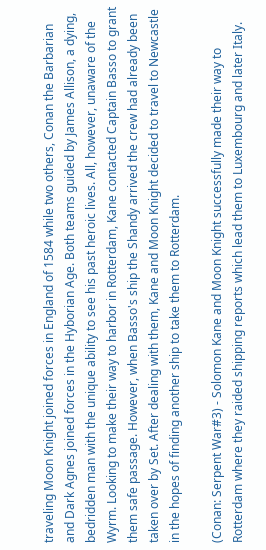traveling Moon Knight joined forces in England of 1584 while two others, Conan the Barbarian and Dark Agnes joined forces in the Hyborian Age. Both teams guided by James Allison, a dying, bedridden man with the unique ability to see his past heroic lives. All, however, unaware of the Wyrm. Looking to make their way to harbor in Rotterdam, Kane contacted Captain Basso to grant them safe passage. However, when Basso's ship the Shandy arrived the crew had already been taken over by Set. After dealing with them, Kane and Moon Knight decided to travel to Newcastle in the hopes of finding another ship to take them to Rotterdam.

(Conan: Serpent War#3) - Solomon Kane and Moon Knight successfully made their way to Rotterdam where they raided shipping reports which lead them to Luxembourg and later Italy.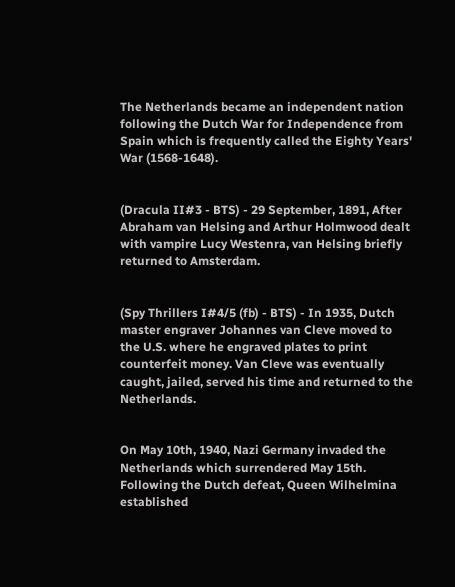The Netherlands became an independent nation following the Dutch War for Independence from Spain which is frequently called the Eighty Years' War (1568-1648).


(Dracula II#3 - BTS) - 29 September, 1891, After Abraham van Helsing and Arthur Holmwood dealt with vampire Lucy Westenra, van Helsing briefly returned to Amsterdam.


(Spy Thrillers I#4/5 (fb) - BTS) - In 1935, Dutch master engraver Johannes van Cleve moved to the U.S. where he engraved plates to print counterfeit money. Van Cleve was eventually caught, jailed, served his time and returned to the Netherlands.


On May 10th, 1940, Nazi Germany invaded the Netherlands which surrendered May 15th. Following the Dutch defeat, Queen Wilhelmina established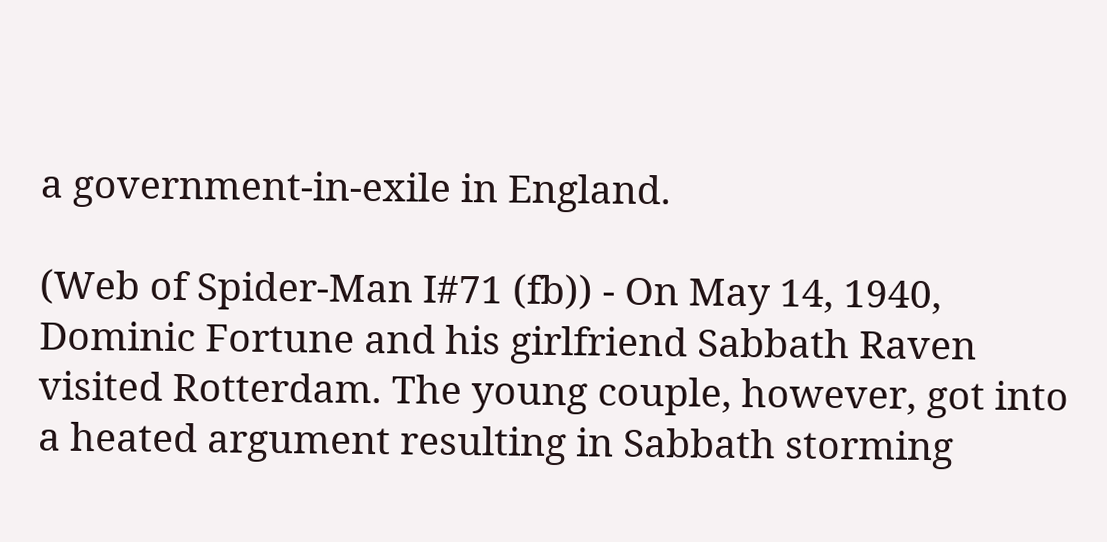a government-in-exile in England.

(Web of Spider-Man I#71 (fb)) - On May 14, 1940, Dominic Fortune and his girlfriend Sabbath Raven visited Rotterdam. The young couple, however, got into a heated argument resulting in Sabbath storming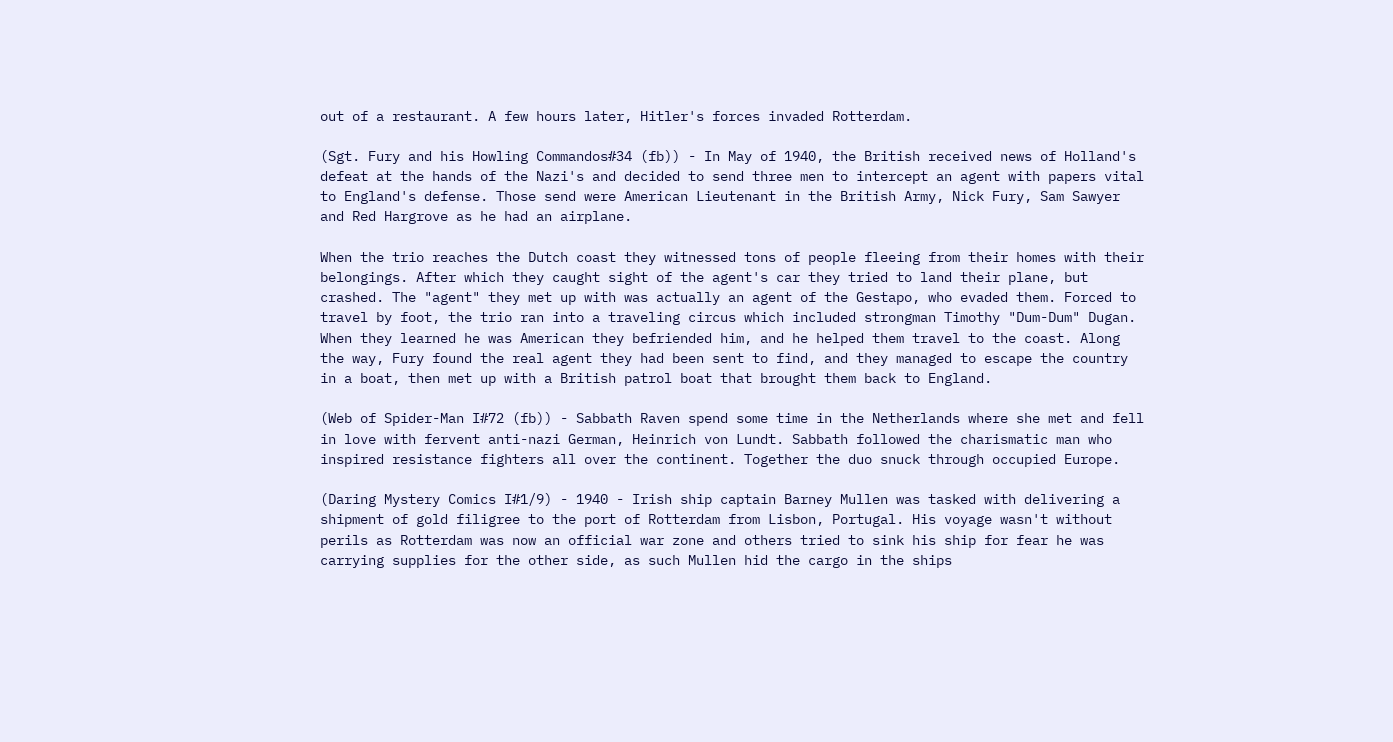out of a restaurant. A few hours later, Hitler's forces invaded Rotterdam.

(Sgt. Fury and his Howling Commandos#34 (fb)) - In May of 1940, the British received news of Holland's defeat at the hands of the Nazi's and decided to send three men to intercept an agent with papers vital to England's defense. Those send were American Lieutenant in the British Army, Nick Fury, Sam Sawyer and Red Hargrove as he had an airplane.

When the trio reaches the Dutch coast they witnessed tons of people fleeing from their homes with their belongings. After which they caught sight of the agent's car they tried to land their plane, but crashed. The "agent" they met up with was actually an agent of the Gestapo, who evaded them. Forced to travel by foot, the trio ran into a traveling circus which included strongman Timothy "Dum-Dum" Dugan. When they learned he was American they befriended him, and he helped them travel to the coast. Along the way, Fury found the real agent they had been sent to find, and they managed to escape the country in a boat, then met up with a British patrol boat that brought them back to England.

(Web of Spider-Man I#72 (fb)) - Sabbath Raven spend some time in the Netherlands where she met and fell in love with fervent anti-nazi German, Heinrich von Lundt. Sabbath followed the charismatic man who inspired resistance fighters all over the continent. Together the duo snuck through occupied Europe.

(Daring Mystery Comics I#1/9) - 1940 - Irish ship captain Barney Mullen was tasked with delivering a shipment of gold filigree to the port of Rotterdam from Lisbon, Portugal. His voyage wasn't without perils as Rotterdam was now an official war zone and others tried to sink his ship for fear he was carrying supplies for the other side, as such Mullen hid the cargo in the ships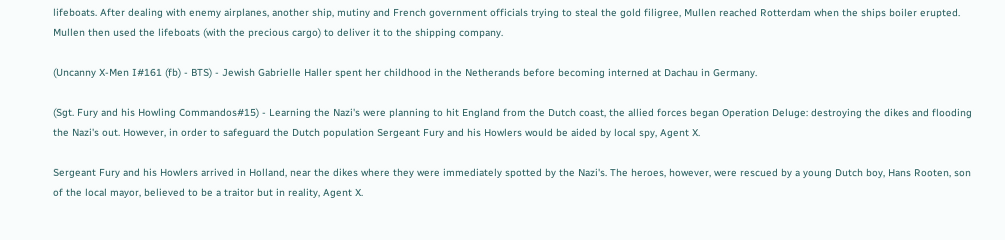lifeboats. After dealing with enemy airplanes, another ship, mutiny and French government officials trying to steal the gold filigree, Mullen reached Rotterdam when the ships boiler erupted. Mullen then used the lifeboats (with the precious cargo) to deliver it to the shipping company.

(Uncanny X-Men I#161 (fb) - BTS) - Jewish Gabrielle Haller spent her childhood in the Netherands before becoming interned at Dachau in Germany.

(Sgt. Fury and his Howling Commandos#15) - Learning the Nazi's were planning to hit England from the Dutch coast, the allied forces began Operation Deluge: destroying the dikes and flooding the Nazi's out. However, in order to safeguard the Dutch population Sergeant Fury and his Howlers would be aided by local spy, Agent X.

Sergeant Fury and his Howlers arrived in Holland, near the dikes where they were immediately spotted by the Nazi's. The heroes, however, were rescued by a young Dutch boy, Hans Rooten, son of the local mayor, believed to be a traitor but in reality, Agent X.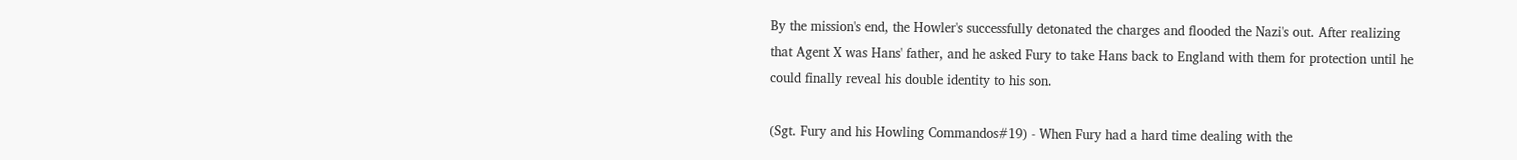By the mission's end, the Howler's successfully detonated the charges and flooded the Nazi's out. After realizing that Agent X was Hans' father, and he asked Fury to take Hans back to England with them for protection until he could finally reveal his double identity to his son.

(Sgt. Fury and his Howling Commandos#19) - When Fury had a hard time dealing with the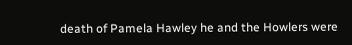death of Pamela Hawley he and the Howlers were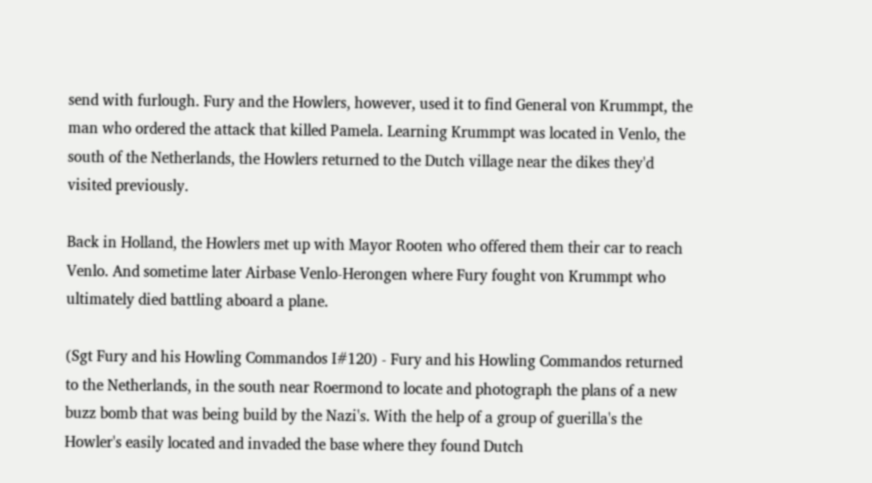send with furlough. Fury and the Howlers, however, used it to find General von Krummpt, the man who ordered the attack that killed Pamela. Learning Krummpt was located in Venlo, the south of the Netherlands, the Howlers returned to the Dutch village near the dikes they'd visited previously.

Back in Holland, the Howlers met up with Mayor Rooten who offered them their car to reach Venlo. And sometime later Airbase Venlo-Herongen where Fury fought von Krummpt who ultimately died battling aboard a plane.

(Sgt Fury and his Howling Commandos I#120) - Fury and his Howling Commandos returned to the Netherlands, in the south near Roermond to locate and photograph the plans of a new buzz bomb that was being build by the Nazi's. With the help of a group of guerilla's the Howler's easily located and invaded the base where they found Dutch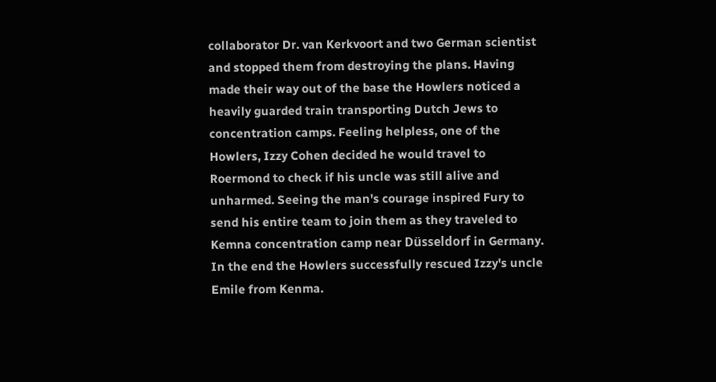collaborator Dr. van Kerkvoort and two German scientist and stopped them from destroying the plans. Having made their way out of the base the Howlers noticed a heavily guarded train transporting Dutch Jews to concentration camps. Feeling helpless, one of the Howlers, Izzy Cohen decided he would travel to Roermond to check if his uncle was still alive and unharmed. Seeing the man's courage inspired Fury to send his entire team to join them as they traveled to Kemna concentration camp near Düsseldorf in Germany. In the end the Howlers successfully rescued Izzy's uncle Emile from Kenma.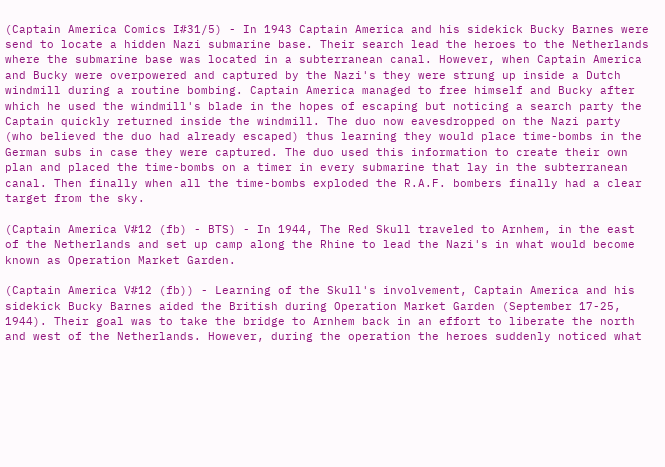(Captain America Comics I#31/5) - In 1943 Captain America and his sidekick Bucky Barnes were send to locate a hidden Nazi submarine base. Their search lead the heroes to the Netherlands where the submarine base was located in a subterranean canal. However, when Captain America and Bucky were overpowered and captured by the Nazi's they were strung up inside a Dutch windmill during a routine bombing. Captain America managed to free himself and Bucky after which he used the windmill's blade in the hopes of escaping but noticing a search party the Captain quickly returned inside the windmill. The duo now eavesdropped on the Nazi party (who believed the duo had already escaped) thus learning they would place time-bombs in the German subs in case they were captured. The duo used this information to create their own plan and placed the time-bombs on a timer in every submarine that lay in the subterranean canal. Then finally when all the time-bombs exploded the R.A.F. bombers finally had a clear target from the sky.

(Captain America V#12 (fb) - BTS) - In 1944, The Red Skull traveled to Arnhem, in the east of the Netherlands and set up camp along the Rhine to lead the Nazi's in what would become known as Operation Market Garden.

(Captain America V#12 (fb)) - Learning of the Skull's involvement, Captain America and his sidekick Bucky Barnes aided the British during Operation Market Garden (September 17-25, 1944). Their goal was to take the bridge to Arnhem back in an effort to liberate the north and west of the Netherlands. However, during the operation the heroes suddenly noticed what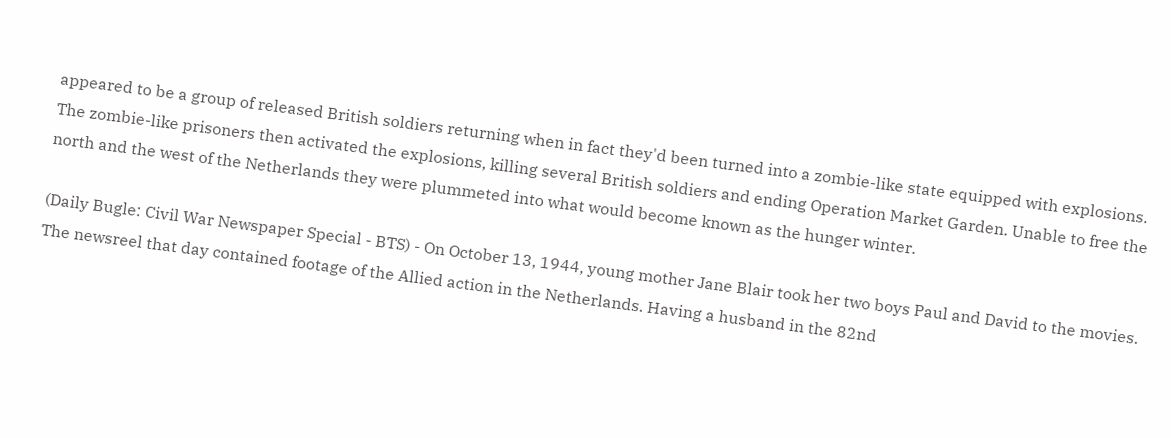appeared to be a group of released British soldiers returning when in fact they'd been turned into a zombie-like state equipped with explosions. The zombie-like prisoners then activated the explosions, killing several British soldiers and ending Operation Market Garden. Unable to free the north and the west of the Netherlands they were plummeted into what would become known as the hunger winter.

(Daily Bugle: Civil War Newspaper Special - BTS) - On October 13, 1944, young mother Jane Blair took her two boys Paul and David to the movies. The newsreel that day contained footage of the Allied action in the Netherlands. Having a husband in the 82nd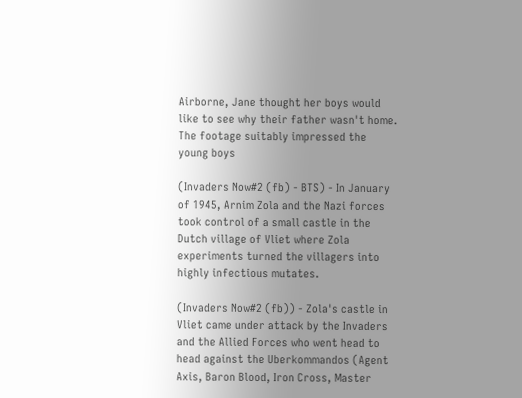Airborne, Jane thought her boys would like to see why their father wasn't home. The footage suitably impressed the young boys

(Invaders Now#2 (fb) - BTS) - In January of 1945, Arnim Zola and the Nazi forces took control of a small castle in the Dutch village of Vliet where Zola experiments turned the villagers into highly infectious mutates.

(Invaders Now#2 (fb)) - Zola's castle in Vliet came under attack by the Invaders and the Allied Forces who went head to head against the Uberkommandos (Agent Axis, Baron Blood, Iron Cross, Master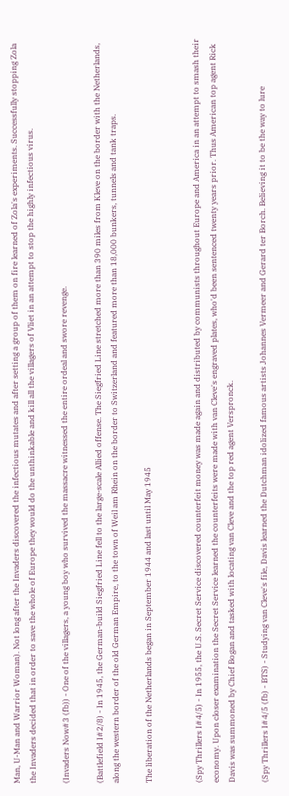Man, U-Man and Warrior Woman). Not long after the Invaders discovered the infectious mutates and after setting a group of them on fire learned of Zola's experiments. Successfully stopping Zola the Invaders decided that in order to save the whole of Europe they would do the unthinkable and kill all the villagers of Vliet in an attempt to stop the highly infectious virus.

(Invaders Now#3 (fb)) - One of the villagers, a young boy who survived the massacre witnessed the entire ordeal and swore revenge.

(Battlefield I#2/8) - In 1945, the German-build Siegfried Line fell to the large-scale Allied offense. The Siegfried Line stretched more than 390 miles from Kleve on the border with the Netherlands, along the western border of the old German Empire, to the town of Weil am Rhein on the border to Switzerland and featured more than 18,000 bunkers, tunnels and tank traps.

The liberation of the Netherlands began in September 1944 and last until May 1945


(Spy Thrillers I#4/5) - In 1955, the U.S. Secret Service discovered counterfeit money was made again and distributed by communists throughout Europe and America in an attempt to smash their economy. Upon closer examination the Secret Service learned the counterfeits were made with van Cleve's engraved plates, who'd been sentenced twenty years prior. Thus American top agent Rick Davis was summoned by Chief Bogan and tasked with locating van Cleve and the top red agent Verspronck.

(Spy Thrillers I#4/5 (fb) - BTS) - Studying van Cleve's file, Davis learned the Dutchman idolized famous artists Johannes Vermeer and Gerard ter Borch. Believing it to be the way to lure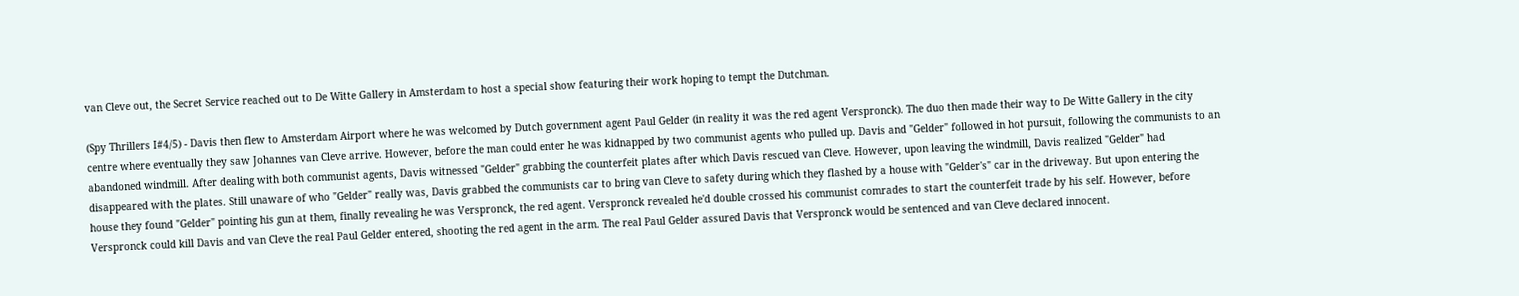van Cleve out, the Secret Service reached out to De Witte Gallery in Amsterdam to host a special show featuring their work hoping to tempt the Dutchman.

(Spy Thrillers I#4/5) - Davis then flew to Amsterdam Airport where he was welcomed by Dutch government agent Paul Gelder (in reality it was the red agent Verspronck). The duo then made their way to De Witte Gallery in the city centre where eventually they saw Johannes van Cleve arrive. However, before the man could enter he was kidnapped by two communist agents who pulled up. Davis and "Gelder" followed in hot pursuit, following the communists to an abandoned windmill. After dealing with both communist agents, Davis witnessed "Gelder" grabbing the counterfeit plates after which Davis rescued van Cleve. However, upon leaving the windmill, Davis realized "Gelder" had disappeared with the plates. Still unaware of who "Gelder" really was, Davis grabbed the communists car to bring van Cleve to safety during which they flashed by a house with "Gelder's" car in the driveway. But upon entering the house they found "Gelder" pointing his gun at them, finally revealing he was Verspronck, the red agent. Verspronck revealed he'd double crossed his communist comrades to start the counterfeit trade by his self. However, before Verspronck could kill Davis and van Cleve the real Paul Gelder entered, shooting the red agent in the arm. The real Paul Gelder assured Davis that Verspronck would be sentenced and van Cleve declared innocent.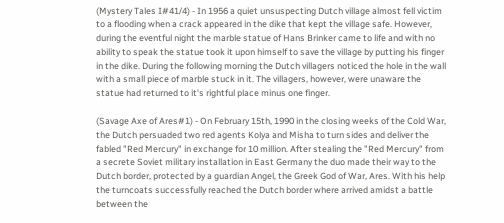(Mystery Tales I#41/4) - In 1956 a quiet unsuspecting Dutch village almost fell victim to a flooding when a crack appeared in the dike that kept the village safe. However, during the eventful night the marble statue of Hans Brinker came to life and with no ability to speak the statue took it upon himself to save the village by putting his finger in the dike. During the following morning the Dutch villagers noticed the hole in the wall with a small piece of marble stuck in it. The villagers, however, were unaware the statue had returned to it's rightful place minus one finger.

(Savage Axe of Ares#1) - On February 15th, 1990 in the closing weeks of the Cold War, the Dutch persuaded two red agents Kolya and Misha to turn sides and deliver the fabled "Red Mercury" in exchange for 10 million. After stealing the "Red Mercury" from a secrete Soviet military installation in East Germany the duo made their way to the Dutch border, protected by a guardian Angel, the Greek God of War, Ares. With his help the turncoats successfully reached the Dutch border where arrived amidst a battle between the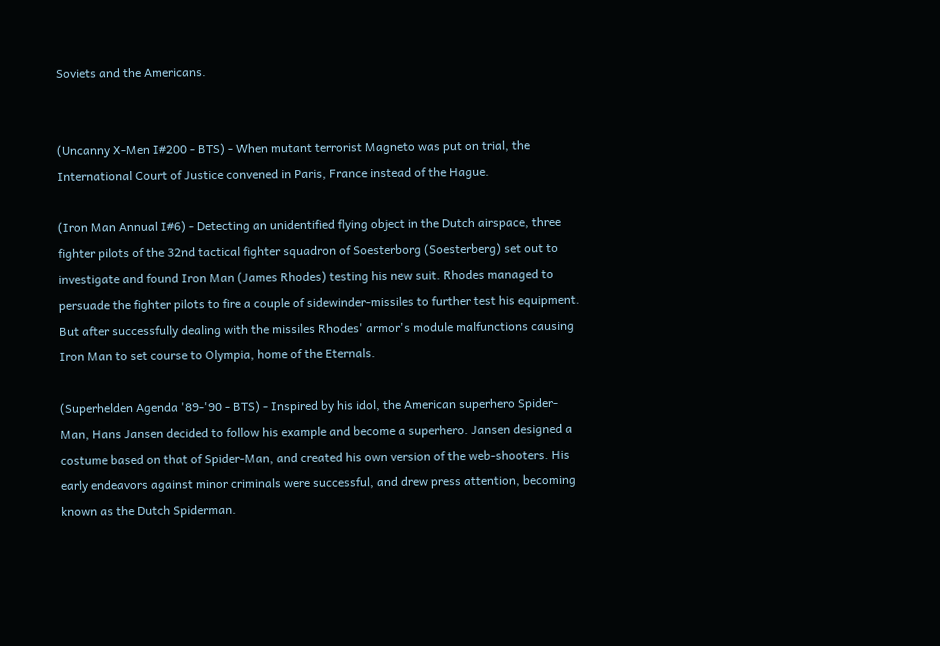Soviets and the Americans.


(Uncanny X-Men I#200 - BTS) - When mutant terrorist Magneto was put on trial, the International Court of Justice convened in Paris, France instead of the Hague.

(Iron Man Annual I#6) - Detecting an unidentified flying object in the Dutch airspace, three fighter pilots of the 32nd tactical fighter squadron of Soesterborg (Soesterberg) set out to investigate and found Iron Man (James Rhodes) testing his new suit. Rhodes managed to persuade the fighter pilots to fire a couple of sidewinder-missiles to further test his equipment. But after successfully dealing with the missiles Rhodes' armor's module malfunctions causing Iron Man to set course to Olympia, home of the Eternals.

(Superhelden Agenda '89-'90 - BTS) - Inspired by his idol, the American superhero Spider-Man, Hans Jansen decided to follow his example and become a superhero. Jansen designed a costume based on that of Spider-Man, and created his own version of the web-shooters. His early endeavors against minor criminals were successful, and drew press attention, becoming known as the Dutch Spiderman.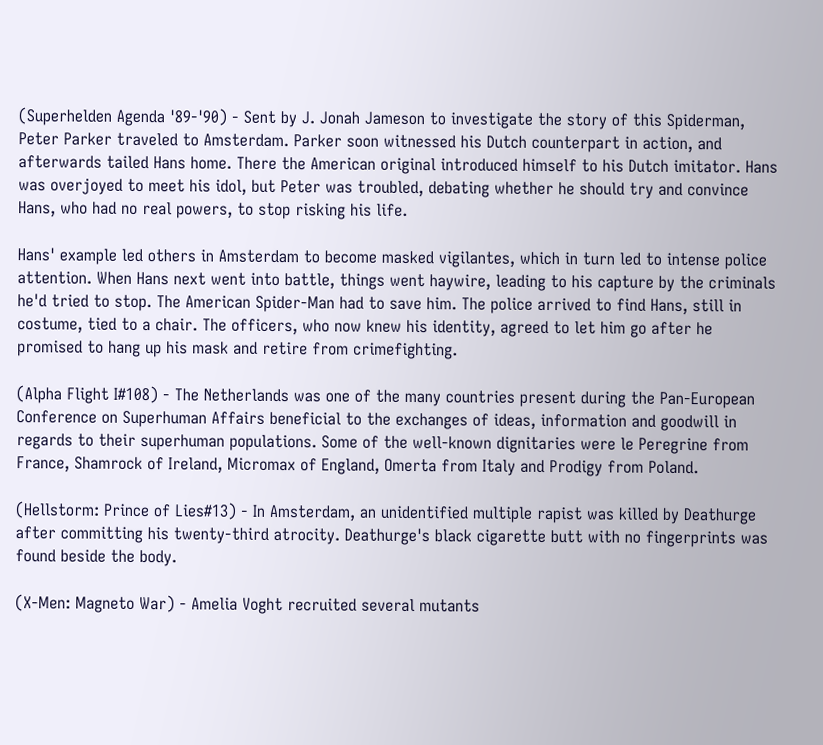(Superhelden Agenda '89-'90) - Sent by J. Jonah Jameson to investigate the story of this Spiderman, Peter Parker traveled to Amsterdam. Parker soon witnessed his Dutch counterpart in action, and afterwards tailed Hans home. There the American original introduced himself to his Dutch imitator. Hans was overjoyed to meet his idol, but Peter was troubled, debating whether he should try and convince Hans, who had no real powers, to stop risking his life.

Hans' example led others in Amsterdam to become masked vigilantes, which in turn led to intense police attention. When Hans next went into battle, things went haywire, leading to his capture by the criminals he'd tried to stop. The American Spider-Man had to save him. The police arrived to find Hans, still in costume, tied to a chair. The officers, who now knew his identity, agreed to let him go after he promised to hang up his mask and retire from crimefighting.

(Alpha Flight I#108) - The Netherlands was one of the many countries present during the Pan-European Conference on Superhuman Affairs beneficial to the exchanges of ideas, information and goodwill in regards to their superhuman populations. Some of the well-known dignitaries were le Peregrine from France, Shamrock of Ireland, Micromax of England, Omerta from Italy and Prodigy from Poland.

(Hellstorm: Prince of Lies#13) - In Amsterdam, an unidentified multiple rapist was killed by Deathurge after committing his twenty-third atrocity. Deathurge's black cigarette butt with no fingerprints was found beside the body.

(X-Men: Magneto War) - Amelia Voght recruited several mutants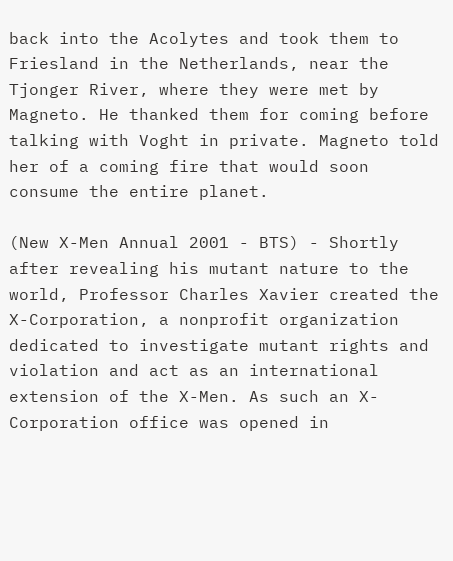back into the Acolytes and took them to Friesland in the Netherlands, near the Tjonger River, where they were met by Magneto. He thanked them for coming before talking with Voght in private. Magneto told her of a coming fire that would soon consume the entire planet.

(New X-Men Annual 2001 - BTS) - Shortly after revealing his mutant nature to the world, Professor Charles Xavier created the X-Corporation, a nonprofit organization dedicated to investigate mutant rights and violation and act as an international extension of the X-Men. As such an X-Corporation office was opened in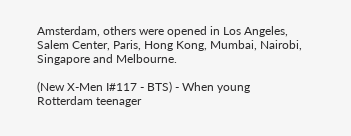Amsterdam, others were opened in Los Angeles, Salem Center, Paris, Hong Kong, Mumbai, Nairobi, Singapore and Melbourne.

(New X-Men I#117 - BTS) - When young Rotterdam teenager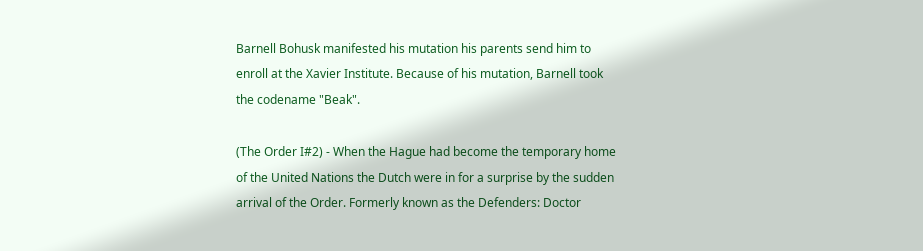Barnell Bohusk manifested his mutation his parents send him to enroll at the Xavier Institute. Because of his mutation, Barnell took the codename "Beak".

(The Order I#2) - When the Hague had become the temporary home of the United Nations the Dutch were in for a surprise by the sudden arrival of the Order. Formerly known as the Defenders: Doctor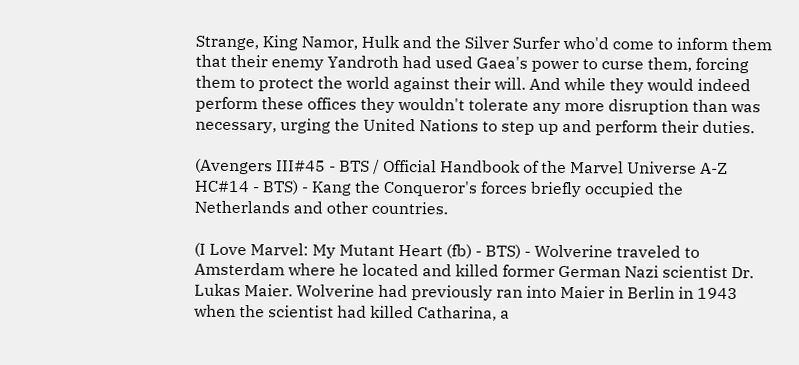Strange, King Namor, Hulk and the Silver Surfer who'd come to inform them that their enemy Yandroth had used Gaea's power to curse them, forcing them to protect the world against their will. And while they would indeed perform these offices they wouldn't tolerate any more disruption than was necessary, urging the United Nations to step up and perform their duties.

(Avengers III#45 - BTS / Official Handbook of the Marvel Universe A-Z HC#14 - BTS) - Kang the Conqueror's forces briefly occupied the Netherlands and other countries.

(I Love Marvel: My Mutant Heart (fb) - BTS) - Wolverine traveled to Amsterdam where he located and killed former German Nazi scientist Dr. Lukas Maier. Wolverine had previously ran into Maier in Berlin in 1943 when the scientist had killed Catharina, a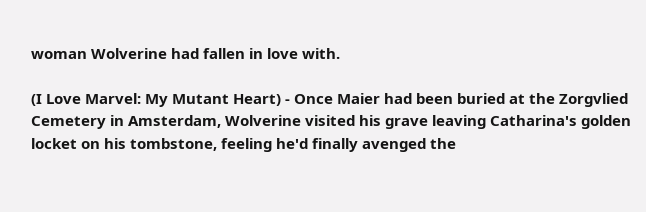woman Wolverine had fallen in love with.

(I Love Marvel: My Mutant Heart) - Once Maier had been buried at the Zorgvlied Cemetery in Amsterdam, Wolverine visited his grave leaving Catharina's golden locket on his tombstone, feeling he'd finally avenged the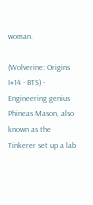woman.

(Wolverine: Origins I#14 - BTS) - Engineering genius Phineas Mason, also known as the Tinkerer set up a lab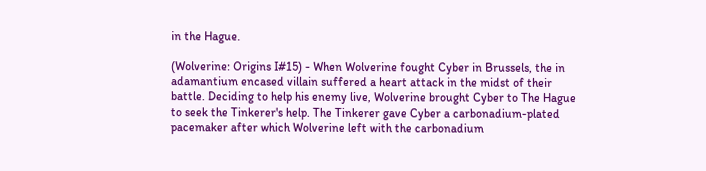in the Hague.

(Wolverine: Origins I#15) - When Wolverine fought Cyber in Brussels, the in adamantium encased villain suffered a heart attack in the midst of their battle. Deciding to help his enemy live, Wolverine brought Cyber to The Hague to seek the Tinkerer's help. The Tinkerer gave Cyber a carbonadium-plated pacemaker after which Wolverine left with the carbonadium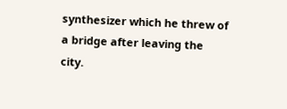synthesizer which he threw of a bridge after leaving the city.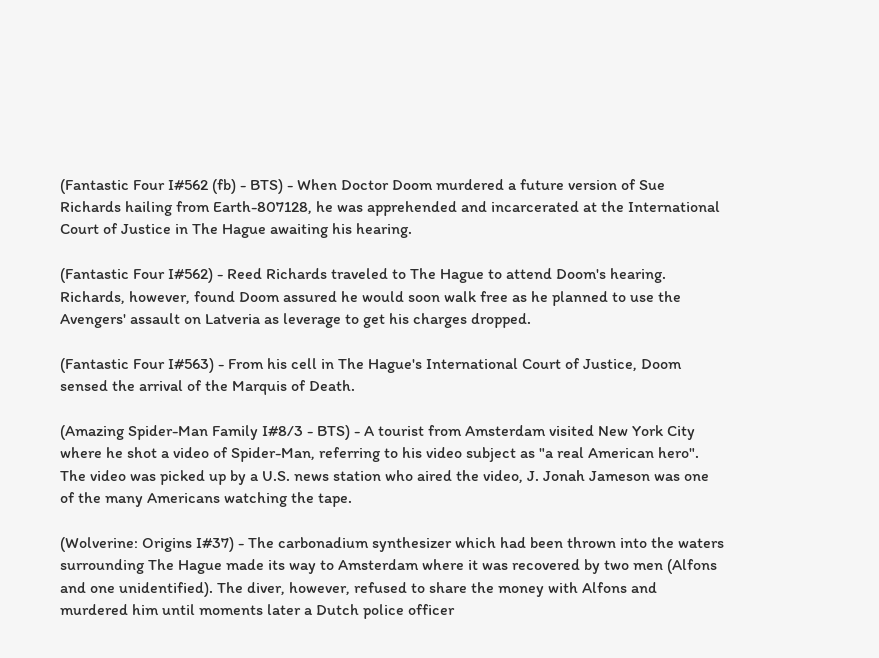(Fantastic Four I#562 (fb) - BTS) - When Doctor Doom murdered a future version of Sue Richards hailing from Earth-807128, he was apprehended and incarcerated at the International Court of Justice in The Hague awaiting his hearing.

(Fantastic Four I#562) - Reed Richards traveled to The Hague to attend Doom's hearing. Richards, however, found Doom assured he would soon walk free as he planned to use the Avengers' assault on Latveria as leverage to get his charges dropped.

(Fantastic Four I#563) - From his cell in The Hague's International Court of Justice, Doom sensed the arrival of the Marquis of Death.

(Amazing Spider-Man Family I#8/3 - BTS) - A tourist from Amsterdam visited New York City where he shot a video of Spider-Man, referring to his video subject as "a real American hero". The video was picked up by a U.S. news station who aired the video, J. Jonah Jameson was one of the many Americans watching the tape.

(Wolverine: Origins I#37) - The carbonadium synthesizer which had been thrown into the waters surrounding The Hague made its way to Amsterdam where it was recovered by two men (Alfons and one unidentified). The diver, however, refused to share the money with Alfons and murdered him until moments later a Dutch police officer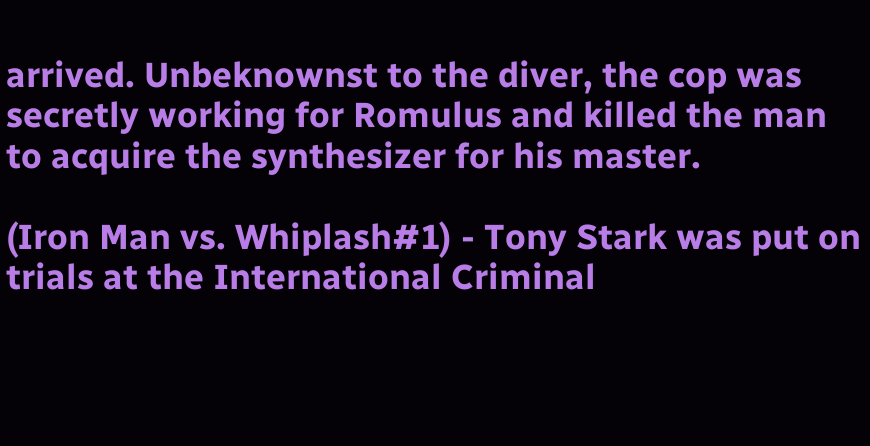arrived. Unbeknownst to the diver, the cop was secretly working for Romulus and killed the man to acquire the synthesizer for his master.

(Iron Man vs. Whiplash#1) - Tony Stark was put on trials at the International Criminal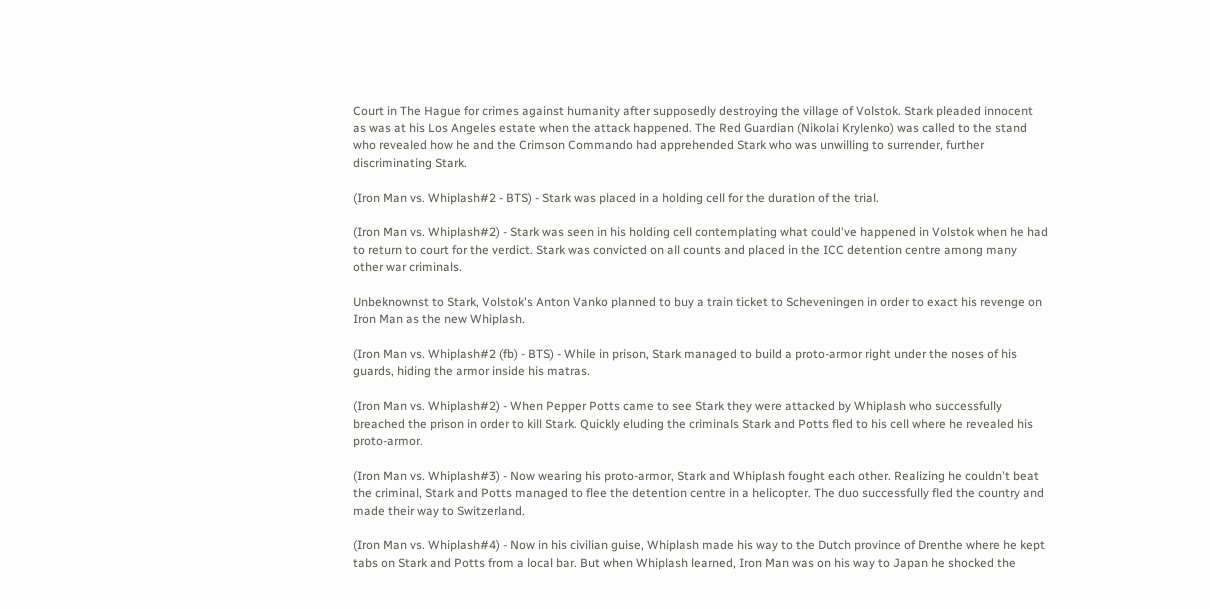Court in The Hague for crimes against humanity after supposedly destroying the village of Volstok. Stark pleaded innocent as was at his Los Angeles estate when the attack happened. The Red Guardian (Nikolai Krylenko) was called to the stand who revealed how he and the Crimson Commando had apprehended Stark who was unwilling to surrender, further discriminating Stark.

(Iron Man vs. Whiplash#2 - BTS) - Stark was placed in a holding cell for the duration of the trial.

(Iron Man vs. Whiplash#2) - Stark was seen in his holding cell contemplating what could've happened in Volstok when he had to return to court for the verdict. Stark was convicted on all counts and placed in the ICC detention centre among many other war criminals.

Unbeknownst to Stark, Volstok's Anton Vanko planned to buy a train ticket to Scheveningen in order to exact his revenge on Iron Man as the new Whiplash.

(Iron Man vs. Whiplash#2 (fb) - BTS) - While in prison, Stark managed to build a proto-armor right under the noses of his guards, hiding the armor inside his matras.

(Iron Man vs. Whiplash#2) - When Pepper Potts came to see Stark they were attacked by Whiplash who successfully breached the prison in order to kill Stark. Quickly eluding the criminals Stark and Potts fled to his cell where he revealed his proto-armor.

(Iron Man vs. Whiplash#3) - Now wearing his proto-armor, Stark and Whiplash fought each other. Realizing he couldn't beat the criminal, Stark and Potts managed to flee the detention centre in a helicopter. The duo successfully fled the country and made their way to Switzerland.

(Iron Man vs. Whiplash#4) - Now in his civilian guise, Whiplash made his way to the Dutch province of Drenthe where he kept tabs on Stark and Potts from a local bar. But when Whiplash learned, Iron Man was on his way to Japan he shocked the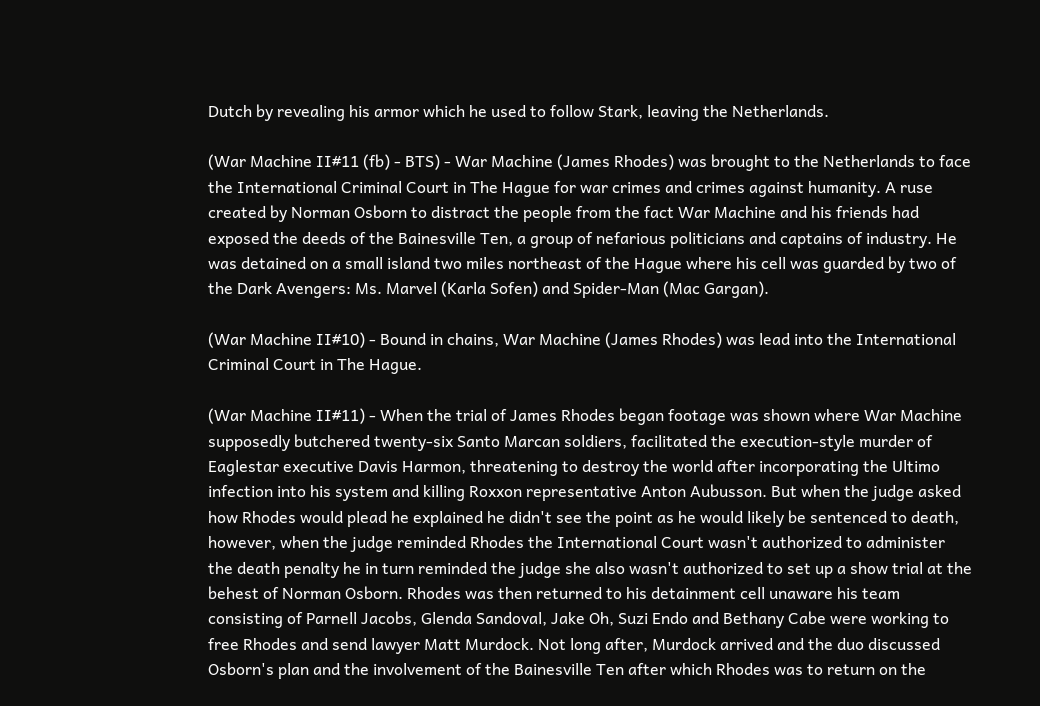Dutch by revealing his armor which he used to follow Stark, leaving the Netherlands.

(War Machine II#11 (fb) - BTS) - War Machine (James Rhodes) was brought to the Netherlands to face the International Criminal Court in The Hague for war crimes and crimes against humanity. A ruse created by Norman Osborn to distract the people from the fact War Machine and his friends had exposed the deeds of the Bainesville Ten, a group of nefarious politicians and captains of industry. He was detained on a small island two miles northeast of the Hague where his cell was guarded by two of the Dark Avengers: Ms. Marvel (Karla Sofen) and Spider-Man (Mac Gargan).

(War Machine II#10) - Bound in chains, War Machine (James Rhodes) was lead into the International Criminal Court in The Hague.

(War Machine II#11) - When the trial of James Rhodes began footage was shown where War Machine supposedly butchered twenty-six Santo Marcan soldiers, facilitated the execution-style murder of Eaglestar executive Davis Harmon, threatening to destroy the world after incorporating the Ultimo infection into his system and killing Roxxon representative Anton Aubusson. But when the judge asked how Rhodes would plead he explained he didn't see the point as he would likely be sentenced to death, however, when the judge reminded Rhodes the International Court wasn't authorized to administer the death penalty he in turn reminded the judge she also wasn't authorized to set up a show trial at the behest of Norman Osborn. Rhodes was then returned to his detainment cell unaware his team consisting of Parnell Jacobs, Glenda Sandoval, Jake Oh, Suzi Endo and Bethany Cabe were working to free Rhodes and send lawyer Matt Murdock. Not long after, Murdock arrived and the duo discussed Osborn's plan and the involvement of the Bainesville Ten after which Rhodes was to return on the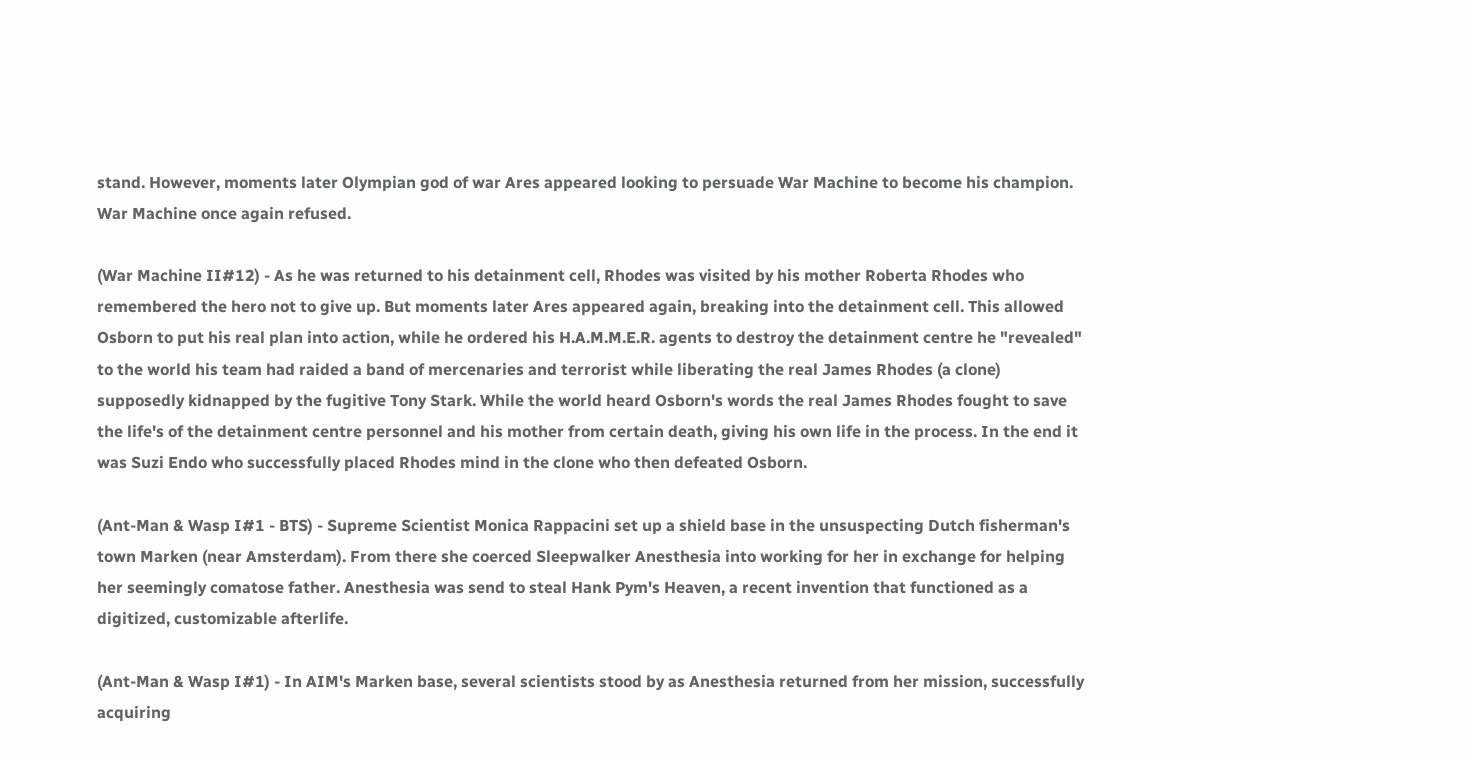stand. However, moments later Olympian god of war Ares appeared looking to persuade War Machine to become his champion. War Machine once again refused.

(War Machine II#12) - As he was returned to his detainment cell, Rhodes was visited by his mother Roberta Rhodes who remembered the hero not to give up. But moments later Ares appeared again, breaking into the detainment cell. This allowed Osborn to put his real plan into action, while he ordered his H.A.M.M.E.R. agents to destroy the detainment centre he "revealed" to the world his team had raided a band of mercenaries and terrorist while liberating the real James Rhodes (a clone) supposedly kidnapped by the fugitive Tony Stark. While the world heard Osborn's words the real James Rhodes fought to save the life's of the detainment centre personnel and his mother from certain death, giving his own life in the process. In the end it was Suzi Endo who successfully placed Rhodes mind in the clone who then defeated Osborn.

(Ant-Man & Wasp I#1 - BTS) - Supreme Scientist Monica Rappacini set up a shield base in the unsuspecting Dutch fisherman's town Marken (near Amsterdam). From there she coerced Sleepwalker Anesthesia into working for her in exchange for helping her seemingly comatose father. Anesthesia was send to steal Hank Pym's Heaven, a recent invention that functioned as a digitized, customizable afterlife.

(Ant-Man & Wasp I#1) - In AIM's Marken base, several scientists stood by as Anesthesia returned from her mission, successfully acquiring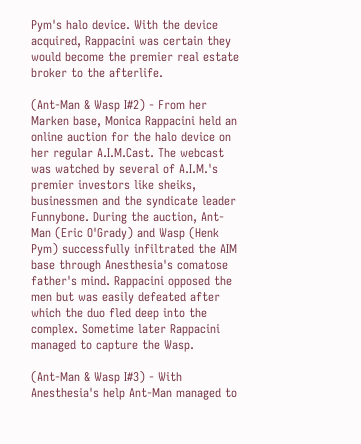Pym's halo device. With the device acquired, Rappacini was certain they would become the premier real estate broker to the afterlife.

(Ant-Man & Wasp I#2) - From her Marken base, Monica Rappacini held an online auction for the halo device on her regular A.I.M.Cast. The webcast was watched by several of A.I.M.'s premier investors like sheiks, businessmen and the syndicate leader Funnybone. During the auction, Ant-Man (Eric O'Grady) and Wasp (Henk Pym) successfully infiltrated the AIM base through Anesthesia's comatose father's mind. Rappacini opposed the men but was easily defeated after which the duo fled deep into the complex. Sometime later Rappacini managed to capture the Wasp.

(Ant-Man & Wasp I#3) - With Anesthesia's help Ant-Man managed to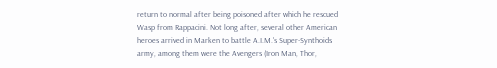return to normal after being poisoned after which he rescued Wasp from Rappacini. Not long after, several other American heroes arrived in Marken to battle A.I.M.'s Super-Synthoids army, among them were the Avengers (Iron Man, Thor,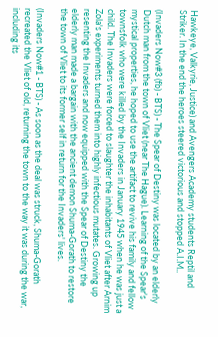Hawkeye, Valkyrie, Justice) and Avengers Academy students Reptil and Striker. In the end the heroes steered victorious and stopped A.I.M..

(Invaders Now#3 (fb) - BTS) - The Spear of Destiny was located by an elderly Dutch man from the town of Vliet (near The Hague). Learning of the Spear's mystical properties, he hoped to use the artifact to revive his family and fellow townsfolk who were killed by the Invaders in January 1945 when he was just a child. The Invaders were forced to slaughter the inhabitants of Vliet after Arnim Zola's experiments turned them into highly infectious mutates. Growing up resenting the Invaders and now equipped with the Spear of Destiny the elderly man made a bargain with the ancient demon Shuma-Gorath to restore the town of Vliet to its former self in return for the Invaders' lives.

(Invaders Now#1 - BTS) - As soon as the deal was struck, Shuma-Gorath recreated the Vliet of old, returning the town to the way it was during the war, including its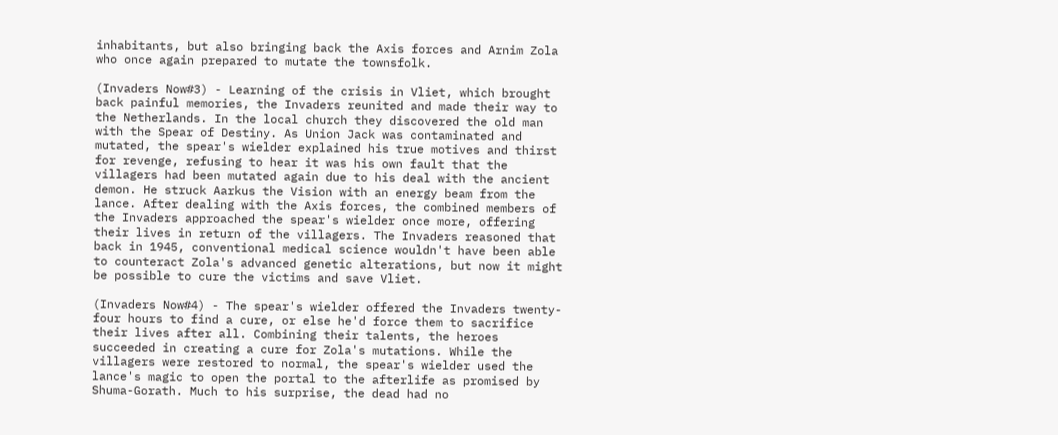inhabitants, but also bringing back the Axis forces and Arnim Zola who once again prepared to mutate the townsfolk.

(Invaders Now#3) - Learning of the crisis in Vliet, which brought back painful memories, the Invaders reunited and made their way to the Netherlands. In the local church they discovered the old man with the Spear of Destiny. As Union Jack was contaminated and mutated, the spear's wielder explained his true motives and thirst for revenge, refusing to hear it was his own fault that the villagers had been mutated again due to his deal with the ancient demon. He struck Aarkus the Vision with an energy beam from the lance. After dealing with the Axis forces, the combined members of the Invaders approached the spear's wielder once more, offering their lives in return of the villagers. The Invaders reasoned that back in 1945, conventional medical science wouldn't have been able to counteract Zola's advanced genetic alterations, but now it might be possible to cure the victims and save Vliet.

(Invaders Now#4) - The spear's wielder offered the Invaders twenty-four hours to find a cure, or else he'd force them to sacrifice their lives after all. Combining their talents, the heroes succeeded in creating a cure for Zola's mutations. While the villagers were restored to normal, the spear's wielder used the lance's magic to open the portal to the afterlife as promised by Shuma-Gorath. Much to his surprise, the dead had no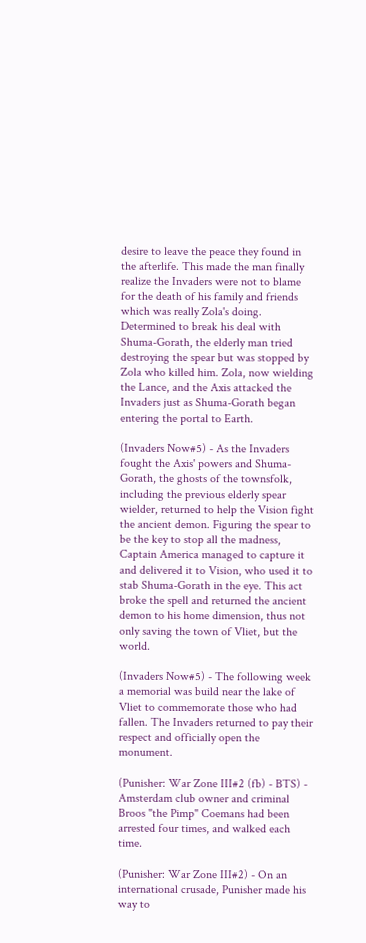desire to leave the peace they found in the afterlife. This made the man finally realize the Invaders were not to blame for the death of his family and friends which was really Zola's doing. Determined to break his deal with Shuma-Gorath, the elderly man tried destroying the spear but was stopped by Zola who killed him. Zola, now wielding the Lance, and the Axis attacked the Invaders just as Shuma-Gorath began entering the portal to Earth.

(Invaders Now#5) - As the Invaders fought the Axis' powers and Shuma-Gorath, the ghosts of the townsfolk, including the previous elderly spear wielder, returned to help the Vision fight the ancient demon. Figuring the spear to be the key to stop all the madness, Captain America managed to capture it and delivered it to Vision, who used it to stab Shuma-Gorath in the eye. This act broke the spell and returned the ancient demon to his home dimension, thus not only saving the town of Vliet, but the world.

(Invaders Now#5) - The following week a memorial was build near the lake of Vliet to commemorate those who had fallen. The Invaders returned to pay their respect and officially open the monument.

(Punisher: War Zone III#2 (fb) - BTS) - Amsterdam club owner and criminal Broos "the Pimp" Coemans had been arrested four times, and walked each time.

(Punisher: War Zone III#2) - On an international crusade, Punisher made his way to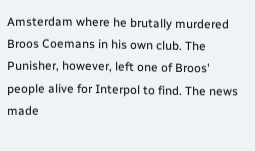Amsterdam where he brutally murdered Broos Coemans in his own club. The Punisher, however, left one of Broos' people alive for Interpol to find. The news made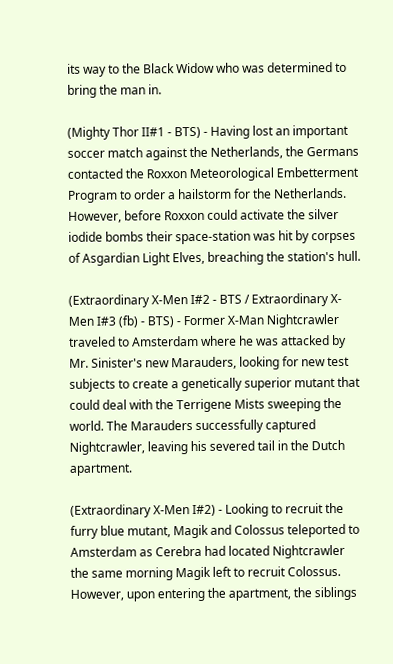its way to the Black Widow who was determined to bring the man in.

(Mighty Thor II#1 - BTS) - Having lost an important soccer match against the Netherlands, the Germans contacted the Roxxon Meteorological Embetterment Program to order a hailstorm for the Netherlands. However, before Roxxon could activate the silver iodide bombs their space-station was hit by corpses of Asgardian Light Elves, breaching the station's hull.

(Extraordinary X-Men I#2 - BTS / Extraordinary X-Men I#3 (fb) - BTS) - Former X-Man Nightcrawler traveled to Amsterdam where he was attacked by Mr. Sinister's new Marauders, looking for new test subjects to create a genetically superior mutant that could deal with the Terrigene Mists sweeping the world. The Marauders successfully captured Nightcrawler, leaving his severed tail in the Dutch apartment.

(Extraordinary X-Men I#2) - Looking to recruit the furry blue mutant, Magik and Colossus teleported to Amsterdam as Cerebra had located Nightcrawler the same morning Magik left to recruit Colossus. However, upon entering the apartment, the siblings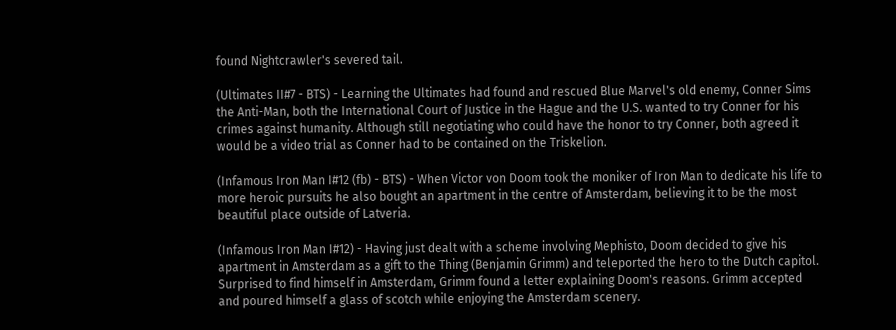found Nightcrawler's severed tail.

(Ultimates II#7 - BTS) - Learning the Ultimates had found and rescued Blue Marvel's old enemy, Conner Sims the Anti-Man, both the International Court of Justice in the Hague and the U.S. wanted to try Conner for his crimes against humanity. Although still negotiating who could have the honor to try Conner, both agreed it would be a video trial as Conner had to be contained on the Triskelion.

(Infamous Iron Man I#12 (fb) - BTS) - When Victor von Doom took the moniker of Iron Man to dedicate his life to more heroic pursuits he also bought an apartment in the centre of Amsterdam, believing it to be the most beautiful place outside of Latveria.

(Infamous Iron Man I#12) - Having just dealt with a scheme involving Mephisto, Doom decided to give his apartment in Amsterdam as a gift to the Thing (Benjamin Grimm) and teleported the hero to the Dutch capitol. Surprised to find himself in Amsterdam, Grimm found a letter explaining Doom's reasons. Grimm accepted and poured himself a glass of scotch while enjoying the Amsterdam scenery.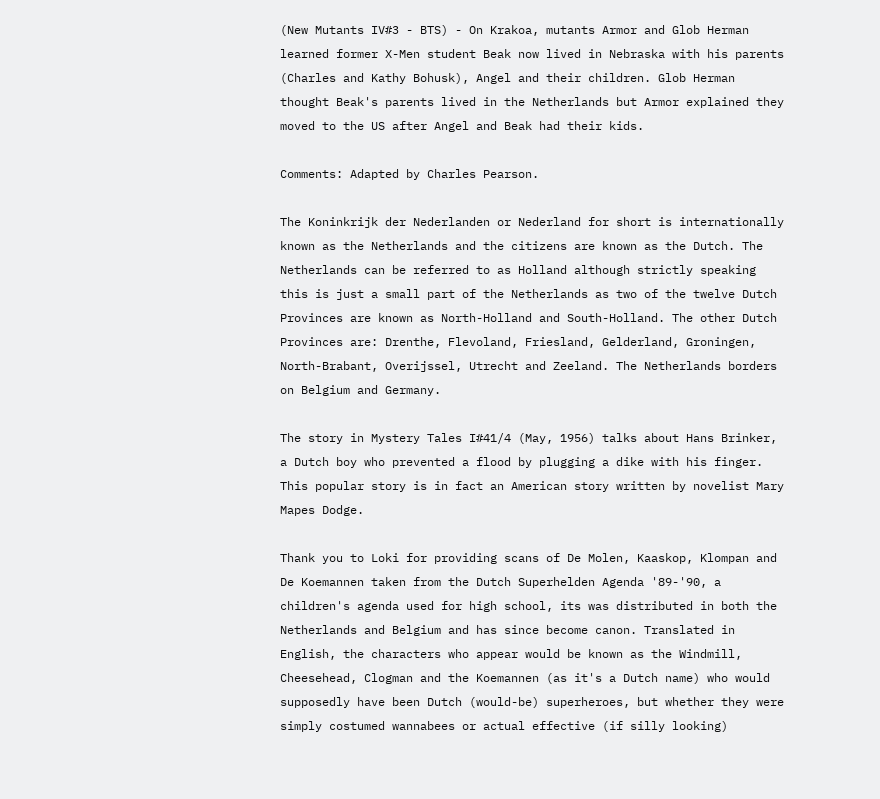(New Mutants IV#3 - BTS) - On Krakoa, mutants Armor and Glob Herman learned former X-Men student Beak now lived in Nebraska with his parents (Charles and Kathy Bohusk), Angel and their children. Glob Herman thought Beak's parents lived in the Netherlands but Armor explained they moved to the US after Angel and Beak had their kids.

Comments: Adapted by Charles Pearson.

The Koninkrijk der Nederlanden or Nederland for short is internationally known as the Netherlands and the citizens are known as the Dutch. The Netherlands can be referred to as Holland although strictly speaking this is just a small part of the Netherlands as two of the twelve Dutch Provinces are known as North-Holland and South-Holland. The other Dutch Provinces are: Drenthe, Flevoland, Friesland, Gelderland, Groningen, North-Brabant, Overijssel, Utrecht and Zeeland. The Netherlands borders on Belgium and Germany.

The story in Mystery Tales I#41/4 (May, 1956) talks about Hans Brinker, a Dutch boy who prevented a flood by plugging a dike with his finger. This popular story is in fact an American story written by novelist Mary Mapes Dodge.

Thank you to Loki for providing scans of De Molen, Kaaskop, Klompan and De Koemannen taken from the Dutch Superhelden Agenda '89-'90, a children's agenda used for high school, its was distributed in both the Netherlands and Belgium and has since become canon. Translated in English, the characters who appear would be known as the Windmill, Cheesehead, Clogman and the Koemannen (as it's a Dutch name) who would supposedly have been Dutch (would-be) superheroes, but whether they were simply costumed wannabees or actual effective (if silly looking)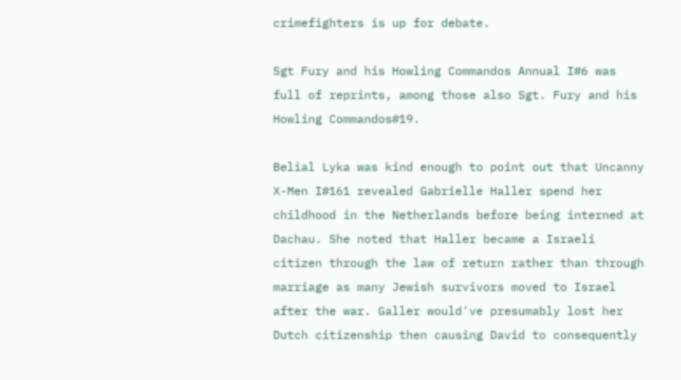crimefighters is up for debate.

Sgt Fury and his Howling Commandos Annual I#6 was full of reprints, among those also Sgt. Fury and his Howling Commandos#19.

Belial Lyka was kind enough to point out that Uncanny X-Men I#161 revealed Gabrielle Haller spend her childhood in the Netherlands before being interned at Dachau. She noted that Haller became a Israeli citizen through the law of return rather than through marriage as many Jewish survivors moved to Israel after the war. Galler would've presumably lost her Dutch citizenship then causing David to consequently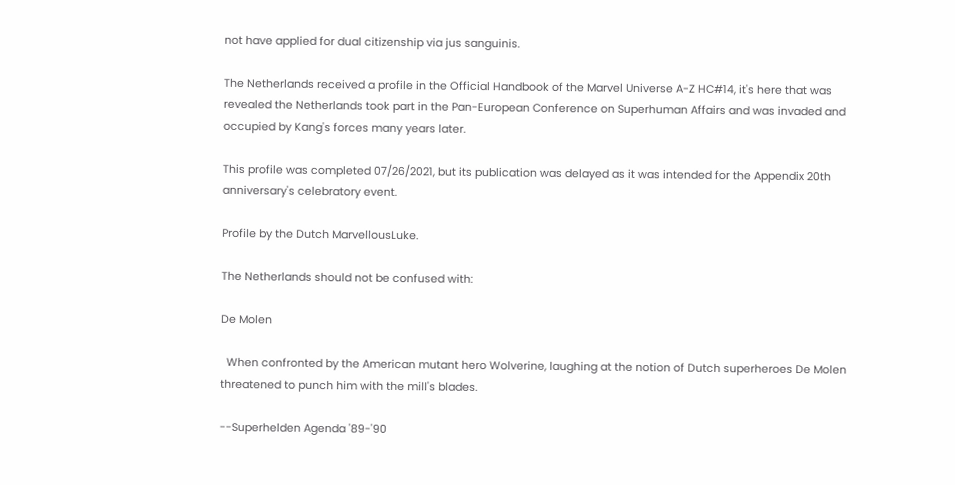not have applied for dual citizenship via jus sanguinis.

The Netherlands received a profile in the Official Handbook of the Marvel Universe A-Z HC#14, it's here that was revealed the Netherlands took part in the Pan-European Conference on Superhuman Affairs and was invaded and occupied by Kang's forces many years later.

This profile was completed 07/26/2021, but its publication was delayed as it was intended for the Appendix 20th anniversary's celebratory event.

Profile by the Dutch MarvellousLuke.

The Netherlands should not be confused with:

De Molen

  When confronted by the American mutant hero Wolverine, laughing at the notion of Dutch superheroes De Molen threatened to punch him with the mill's blades.

--Superhelden Agenda '89-'90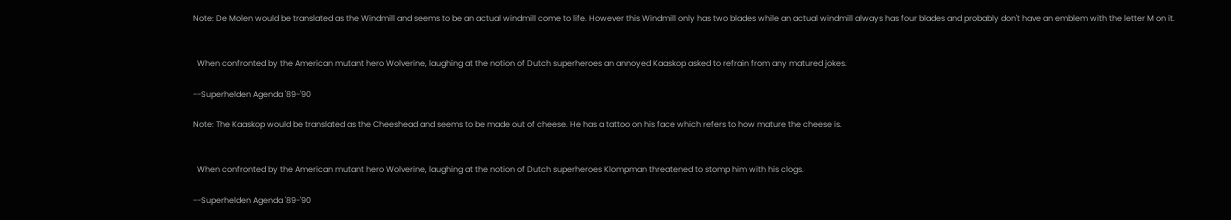Note: De Molen would be translated as the Windmill and seems to be an actual windmill come to life. However this Windmill only has two blades while an actual windmill always has four blades and probably don't have an emblem with the letter M on it.


  When confronted by the American mutant hero Wolverine, laughing at the notion of Dutch superheroes an annoyed Kaaskop asked to refrain from any matured jokes.

--Superhelden Agenda '89-'90

Note: The Kaaskop would be translated as the Cheeshead and seems to be made out of cheese. He has a tattoo on his face which refers to how mature the cheese is.


  When confronted by the American mutant hero Wolverine, laughing at the notion of Dutch superheroes Klompman threatened to stomp him with his clogs.

--Superhelden Agenda '89-'90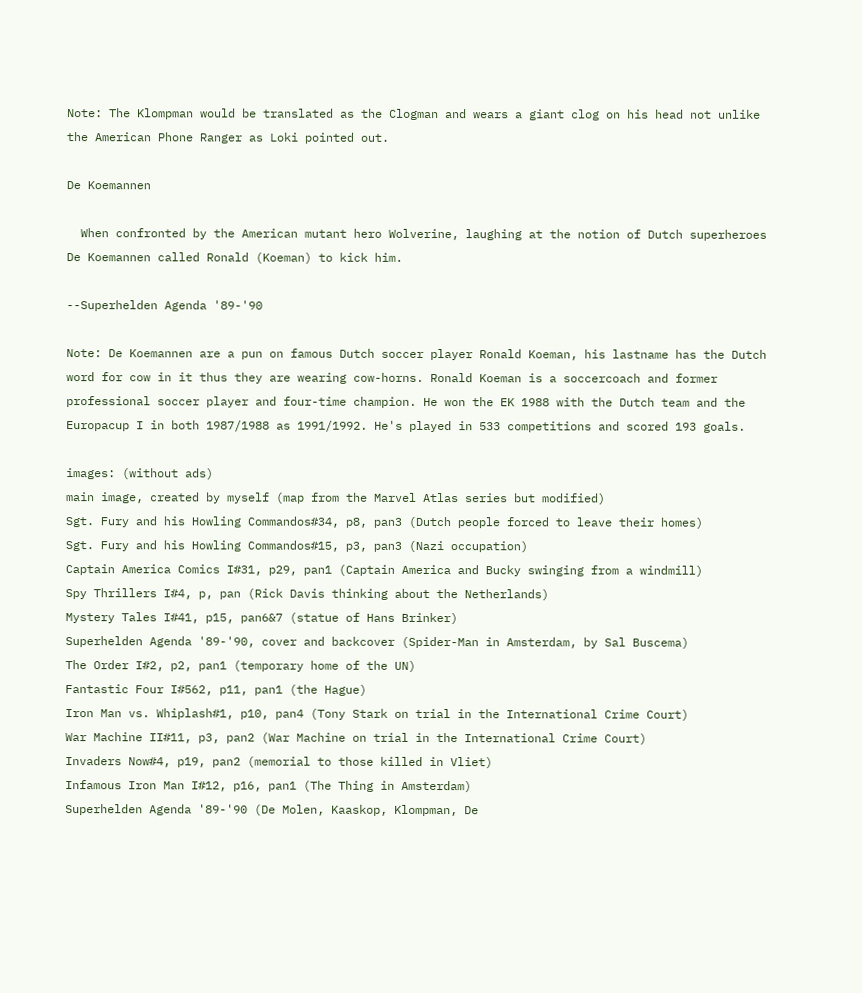Note: The Klompman would be translated as the Clogman and wears a giant clog on his head not unlike the American Phone Ranger as Loki pointed out.

De Koemannen

  When confronted by the American mutant hero Wolverine, laughing at the notion of Dutch superheroes De Koemannen called Ronald (Koeman) to kick him.

--Superhelden Agenda '89-'90

Note: De Koemannen are a pun on famous Dutch soccer player Ronald Koeman, his lastname has the Dutch word for cow in it thus they are wearing cow-horns. Ronald Koeman is a soccercoach and former professional soccer player and four-time champion. He won the EK 1988 with the Dutch team and the Europacup I in both 1987/1988 as 1991/1992. He's played in 533 competitions and scored 193 goals.

images: (without ads)
main image, created by myself (map from the Marvel Atlas series but modified)
Sgt. Fury and his Howling Commandos#34, p8, pan3 (Dutch people forced to leave their homes)
Sgt. Fury and his Howling Commandos#15, p3, pan3 (Nazi occupation)
Captain America Comics I#31, p29, pan1 (Captain America and Bucky swinging from a windmill)
Spy Thrillers I#4, p, pan (Rick Davis thinking about the Netherlands)
Mystery Tales I#41, p15, pan6&7 (statue of Hans Brinker)
Superhelden Agenda '89-'90, cover and backcover (Spider-Man in Amsterdam, by Sal Buscema)
The Order I#2, p2, pan1 (temporary home of the UN)
Fantastic Four I#562, p11, pan1 (the Hague)
Iron Man vs. Whiplash#1, p10, pan4 (Tony Stark on trial in the International Crime Court)
War Machine II#11, p3, pan2 (War Machine on trial in the International Crime Court)
Invaders Now#4, p19, pan2 (memorial to those killed in Vliet)
Infamous Iron Man I#12, p16, pan1 (The Thing in Amsterdam)
Superhelden Agenda '89-'90 (De Molen, Kaaskop, Klompman, De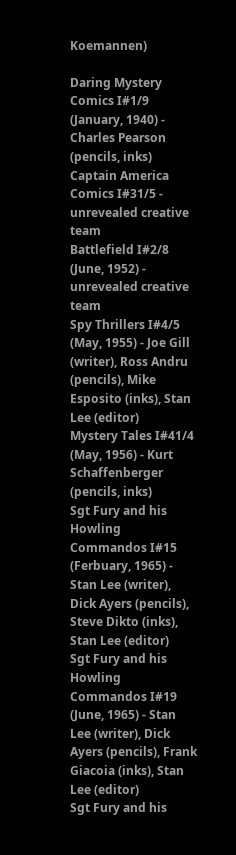Koemannen)

Daring Mystery Comics I#1/9 (January, 1940) - Charles Pearson (pencils, inks)
Captain America Comics I#31/5 - unrevealed creative team
Battlefield I#2/8 (June, 1952) - unrevealed creative team
Spy Thrillers I#4/5 (May, 1955) - Joe Gill (writer), Ross Andru (pencils), Mike Esposito (inks), Stan Lee (editor)
Mystery Tales I#41/4 (May, 1956) - Kurt Schaffenberger (pencils, inks)
Sgt Fury and his Howling Commandos I#15 (Ferbuary, 1965) - Stan Lee (writer), Dick Ayers (pencils), Steve Dikto (inks), Stan Lee (editor)
Sgt Fury and his Howling Commandos I#19 (June, 1965) - Stan Lee (writer), Dick Ayers (pencils), Frank Giacoia (inks), Stan Lee (editor)
Sgt Fury and his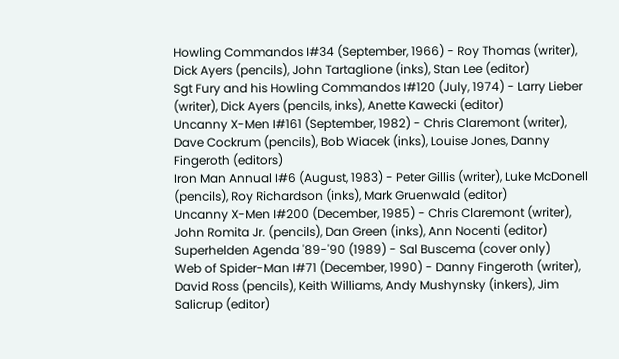Howling Commandos I#34 (September, 1966) - Roy Thomas (writer), Dick Ayers (pencils), John Tartaglione (inks), Stan Lee (editor)
Sgt Fury and his Howling Commandos I#120 (July, 1974) - Larry Lieber (writer), Dick Ayers (pencils, inks), Anette Kawecki (editor)
Uncanny X-Men I#161 (September, 1982) - Chris Claremont (writer), Dave Cockrum (pencils), Bob Wiacek (inks), Louise Jones, Danny Fingeroth (editors)
Iron Man Annual I#6 (August, 1983) - Peter Gillis (writer), Luke McDonell (pencils), Roy Richardson (inks), Mark Gruenwald (editor)
Uncanny X-Men I#200 (December, 1985) - Chris Claremont (writer), John Romita Jr. (pencils), Dan Green (inks), Ann Nocenti (editor)
Superhelden Agenda '89-'90 (1989) - Sal Buscema (cover only)
Web of Spider-Man I#71 (December, 1990) - Danny Fingeroth (writer), David Ross (pencils), Keith Williams, Andy Mushynsky (inkers), Jim Salicrup (editor)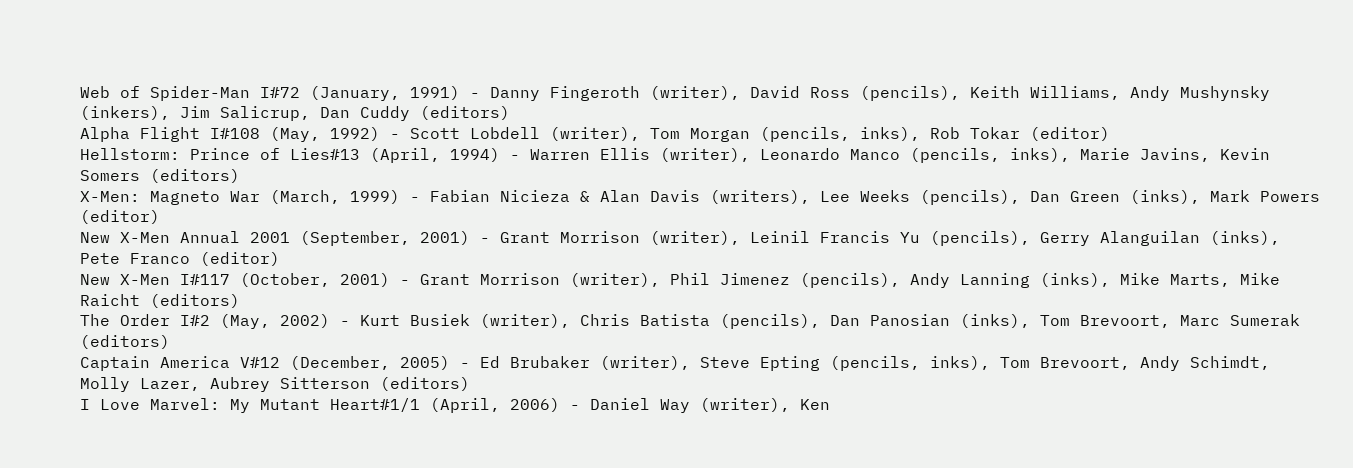Web of Spider-Man I#72 (January, 1991) - Danny Fingeroth (writer), David Ross (pencils), Keith Williams, Andy Mushynsky (inkers), Jim Salicrup, Dan Cuddy (editors)
Alpha Flight I#108 (May, 1992) - Scott Lobdell (writer), Tom Morgan (pencils, inks), Rob Tokar (editor)
Hellstorm: Prince of Lies#13 (April, 1994) - Warren Ellis (writer), Leonardo Manco (pencils, inks), Marie Javins, Kevin Somers (editors)
X-Men: Magneto War (March, 1999) - Fabian Nicieza & Alan Davis (writers), Lee Weeks (pencils), Dan Green (inks), Mark Powers (editor)
New X-Men Annual 2001 (September, 2001) - Grant Morrison (writer), Leinil Francis Yu (pencils), Gerry Alanguilan (inks), Pete Franco (editor)
New X-Men I#117 (October, 2001) - Grant Morrison (writer), Phil Jimenez (pencils), Andy Lanning (inks), Mike Marts, Mike Raicht (editors)
The Order I#2 (May, 2002) - Kurt Busiek (writer), Chris Batista (pencils), Dan Panosian (inks), Tom Brevoort, Marc Sumerak (editors)
Captain America V#12 (December, 2005) - Ed Brubaker (writer), Steve Epting (pencils, inks), Tom Brevoort, Andy Schimdt, Molly Lazer, Aubrey Sitterson (editors)
I Love Marvel: My Mutant Heart#1/1 (April, 2006) - Daniel Way (writer), Ken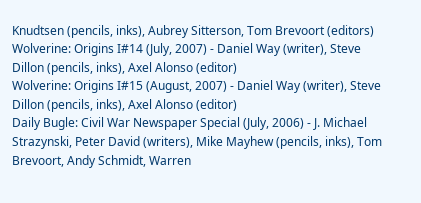Knudtsen (pencils, inks), Aubrey Sitterson, Tom Brevoort (editors)
Wolverine: Origins I#14 (July, 2007) - Daniel Way (writer), Steve Dillon (pencils, inks), Axel Alonso (editor)
Wolverine: Origins I#15 (August, 2007) - Daniel Way (writer), Steve Dillon (pencils, inks), Axel Alonso (editor)
Daily Bugle: Civil War Newspaper Special (July, 2006) - J. Michael Strazynski, Peter David (writers), Mike Mayhew (pencils, inks), Tom Brevoort, Andy Schmidt, Warren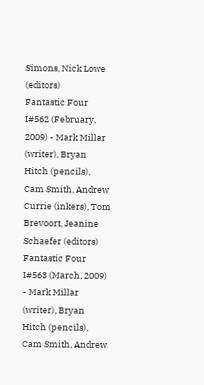Simons, Nick Lowe (editors)
Fantastic Four I#562 (February, 2009) - Mark Millar (writer), Bryan Hitch (pencils), Cam Smith, Andrew Currie (inkers), Tom Brevoort, Jeanine Schaefer (editors)
Fantastic Four I#563 (March, 2009) - Mark Millar (writer), Bryan Hitch (pencils), Cam Smith, Andrew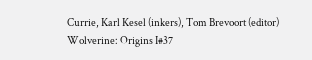Currie, Karl Kesel (inkers), Tom Brevoort (editor)
Wolverine: Origins I#37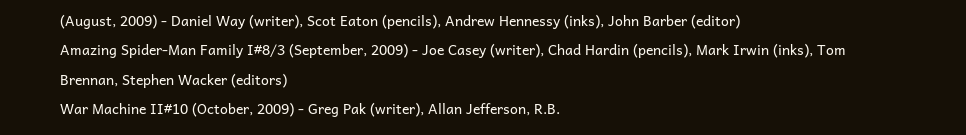(August, 2009) - Daniel Way (writer), Scot Eaton (pencils), Andrew Hennessy (inks), John Barber (editor)
Amazing Spider-Man Family I#8/3 (September, 2009) - Joe Casey (writer), Chad Hardin (pencils), Mark Irwin (inks), Tom Brennan, Stephen Wacker (editors)
War Machine II#10 (October, 2009) - Greg Pak (writer), Allan Jefferson, R.B.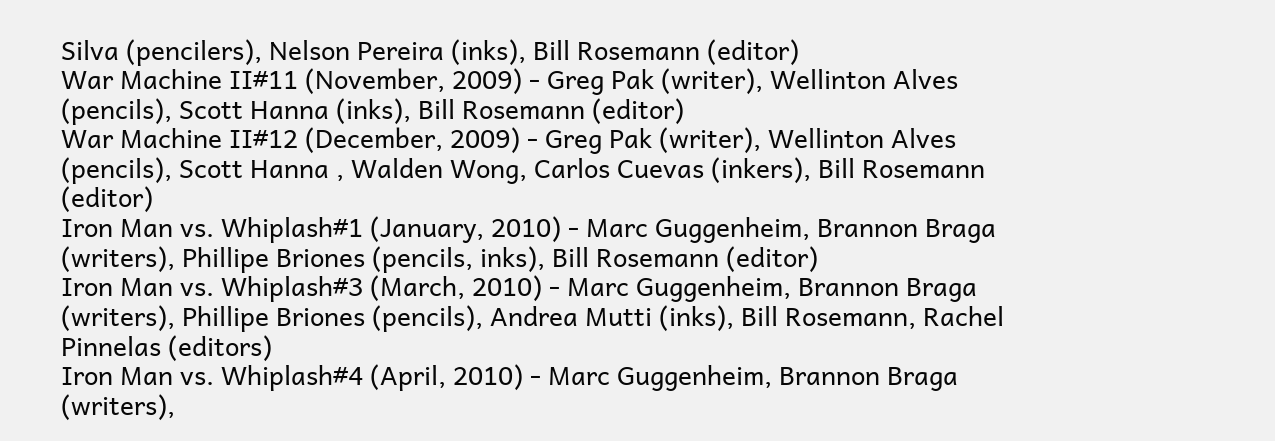Silva (pencilers), Nelson Pereira (inks), Bill Rosemann (editor)
War Machine II#11 (November, 2009) - Greg Pak (writer), Wellinton Alves (pencils), Scott Hanna (inks), Bill Rosemann (editor)
War Machine II#12 (December, 2009) - Greg Pak (writer), Wellinton Alves (pencils), Scott Hanna , Walden Wong, Carlos Cuevas (inkers), Bill Rosemann (editor)
Iron Man vs. Whiplash#1 (January, 2010) - Marc Guggenheim, Brannon Braga (writers), Phillipe Briones (pencils, inks), Bill Rosemann (editor)
Iron Man vs. Whiplash#3 (March, 2010) - Marc Guggenheim, Brannon Braga (writers), Phillipe Briones (pencils), Andrea Mutti (inks), Bill Rosemann, Rachel Pinnelas (editors)
Iron Man vs. Whiplash#4 (April, 2010) - Marc Guggenheim, Brannon Braga (writers),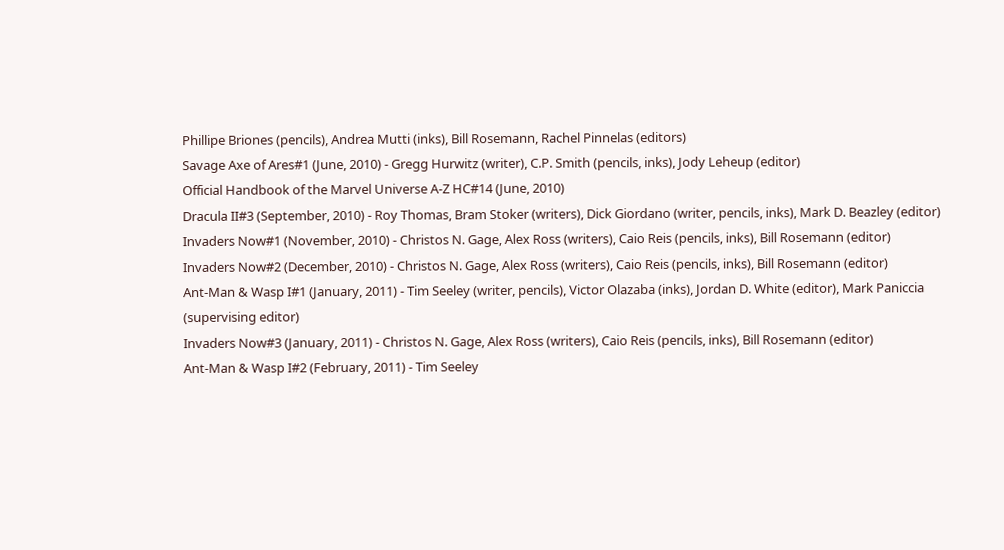Phillipe Briones (pencils), Andrea Mutti (inks), Bill Rosemann, Rachel Pinnelas (editors)
Savage Axe of Ares#1 (June, 2010) - Gregg Hurwitz (writer), C.P. Smith (pencils, inks), Jody Leheup (editor)
Official Handbook of the Marvel Universe A-Z HC#14 (June, 2010)
Dracula II#3 (September, 2010) - Roy Thomas, Bram Stoker (writers), Dick Giordano (writer, pencils, inks), Mark D. Beazley (editor)
Invaders Now#1 (November, 2010) - Christos N. Gage, Alex Ross (writers), Caio Reis (pencils, inks), Bill Rosemann (editor)
Invaders Now#2 (December, 2010) - Christos N. Gage, Alex Ross (writers), Caio Reis (pencils, inks), Bill Rosemann (editor)
Ant-Man & Wasp I#1 (January, 2011) - Tim Seeley (writer, pencils), Victor Olazaba (inks), Jordan D. White (editor), Mark Paniccia (supervising editor)
Invaders Now#3 (January, 2011) - Christos N. Gage, Alex Ross (writers), Caio Reis (pencils, inks), Bill Rosemann (editor)
Ant-Man & Wasp I#2 (February, 2011) - Tim Seeley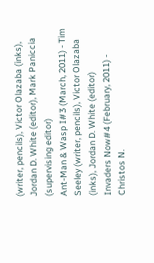(writer, pencils), Victor Olazaba (inks), Jordan D. White (editor), Mark Paniccia (supervising editor)
Ant-Man & Wasp I#3 (March, 2011) - Tim Seeley (writer, pencils), Victor Olazaba (inks), Jordan D. White (editor)
Invaders Now#4 (February, 2011) - Christos N.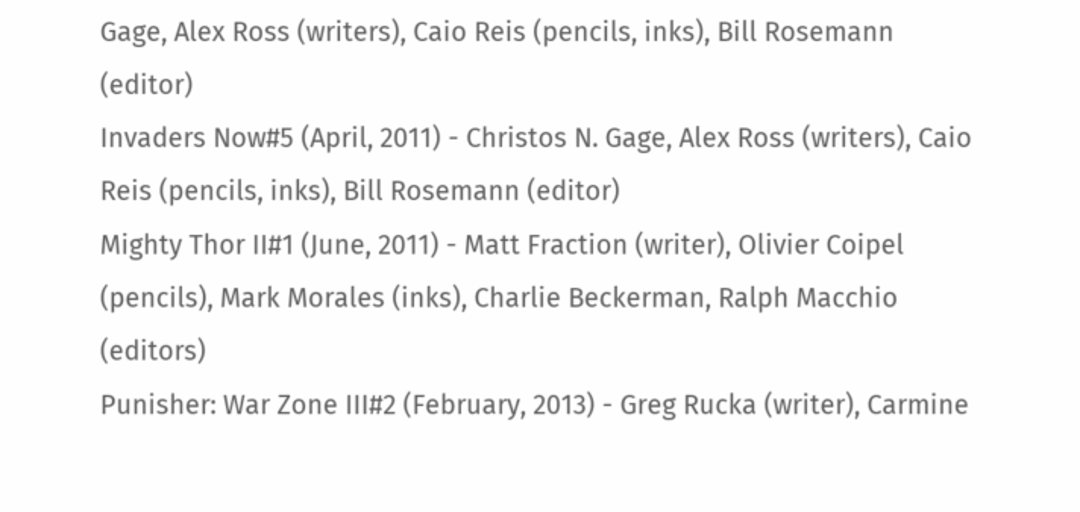Gage, Alex Ross (writers), Caio Reis (pencils, inks), Bill Rosemann (editor)
Invaders Now#5 (April, 2011) - Christos N. Gage, Alex Ross (writers), Caio Reis (pencils, inks), Bill Rosemann (editor)
Mighty Thor II#1 (June, 2011) - Matt Fraction (writer), Olivier Coipel (pencils), Mark Morales (inks), Charlie Beckerman, Ralph Macchio (editors)
Punisher: War Zone III#2 (February, 2013) - Greg Rucka (writer), Carmine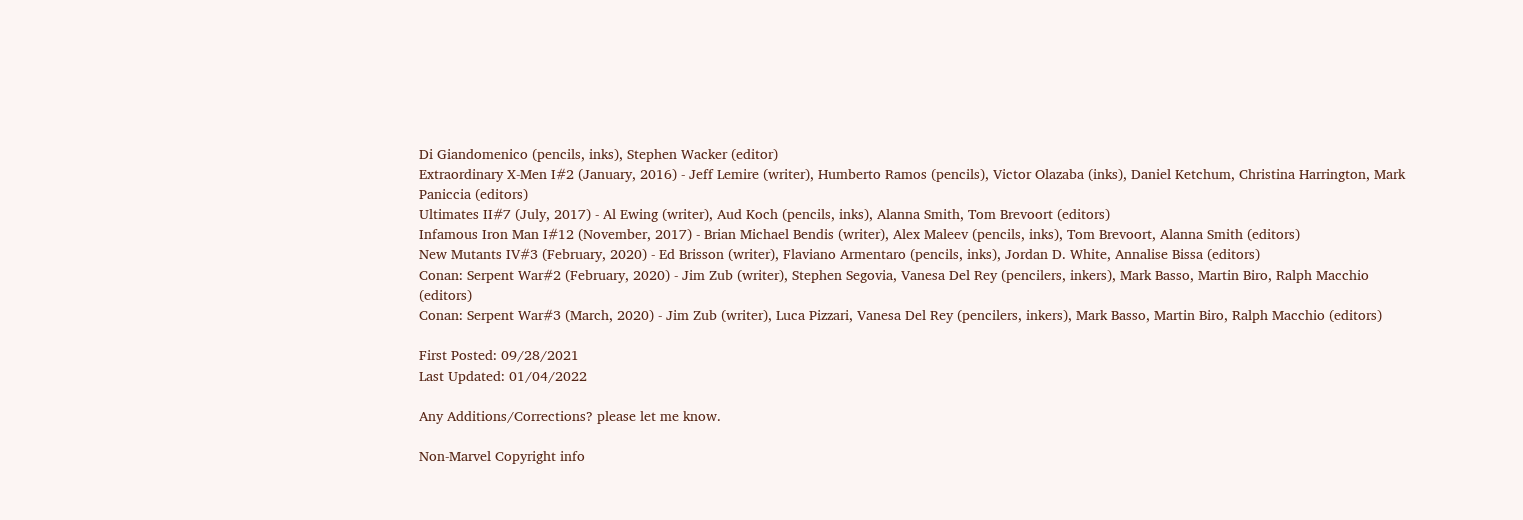Di Giandomenico (pencils, inks), Stephen Wacker (editor)
Extraordinary X-Men I#2 (January, 2016) - Jeff Lemire (writer), Humberto Ramos (pencils), Victor Olazaba (inks), Daniel Ketchum, Christina Harrington, Mark Paniccia (editors)
Ultimates II#7 (July, 2017) - Al Ewing (writer), Aud Koch (pencils, inks), Alanna Smith, Tom Brevoort (editors)
Infamous Iron Man I#12 (November, 2017) - Brian Michael Bendis (writer), Alex Maleev (pencils, inks), Tom Brevoort, Alanna Smith (editors)
New Mutants IV#3 (February, 2020) - Ed Brisson (writer), Flaviano Armentaro (pencils, inks), Jordan D. White, Annalise Bissa (editors)
Conan: Serpent War#2 (February, 2020) - Jim Zub (writer), Stephen Segovia, Vanesa Del Rey (pencilers, inkers), Mark Basso, Martin Biro, Ralph Macchio (editors)
Conan: Serpent War#3 (March, 2020) - Jim Zub (writer), Luca Pizzari, Vanesa Del Rey (pencilers, inkers), Mark Basso, Martin Biro, Ralph Macchio (editors)

First Posted: 09/28/2021
Last Updated: 01/04/2022

Any Additions/Corrections? please let me know.

Non-Marvel Copyright info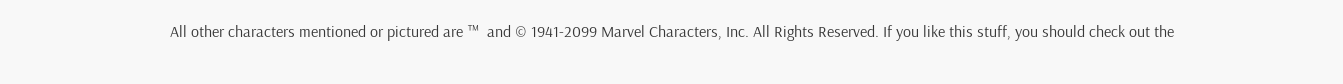All other characters mentioned or pictured are ™  and © 1941-2099 Marvel Characters, Inc. All Rights Reserved. If you like this stuff, you should check out the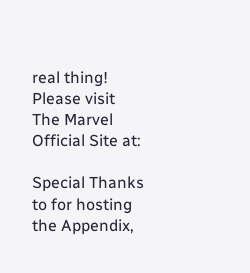real thing!
Please visit The Marvel Official Site at:

Special Thanks to for hosting the Appendix,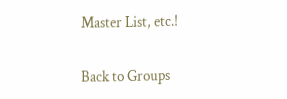Master List, etc.!

Back to Groups